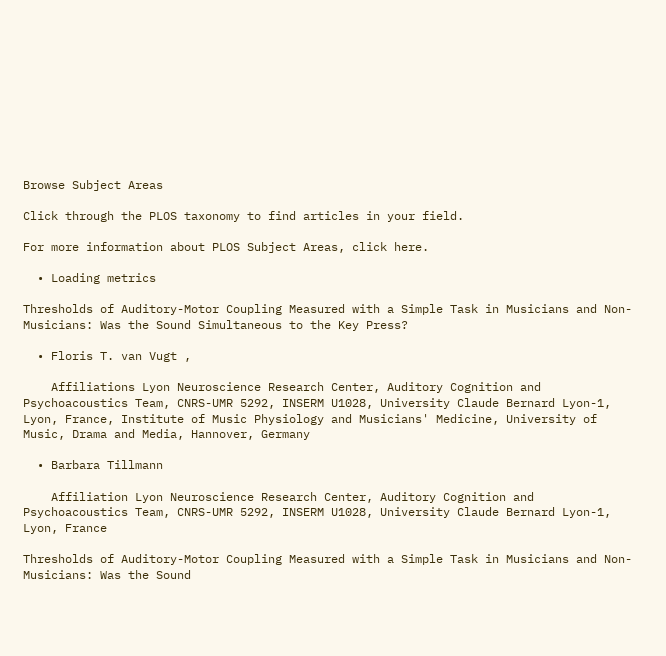Browse Subject Areas

Click through the PLOS taxonomy to find articles in your field.

For more information about PLOS Subject Areas, click here.

  • Loading metrics

Thresholds of Auditory-Motor Coupling Measured with a Simple Task in Musicians and Non-Musicians: Was the Sound Simultaneous to the Key Press?

  • Floris T. van Vugt ,

    Affiliations Lyon Neuroscience Research Center, Auditory Cognition and Psychoacoustics Team, CNRS-UMR 5292, INSERM U1028, University Claude Bernard Lyon-1, Lyon, France, Institute of Music Physiology and Musicians' Medicine, University of Music, Drama and Media, Hannover, Germany

  • Barbara Tillmann

    Affiliation Lyon Neuroscience Research Center, Auditory Cognition and Psychoacoustics Team, CNRS-UMR 5292, INSERM U1028, University Claude Bernard Lyon-1, Lyon, France

Thresholds of Auditory-Motor Coupling Measured with a Simple Task in Musicians and Non-Musicians: Was the Sound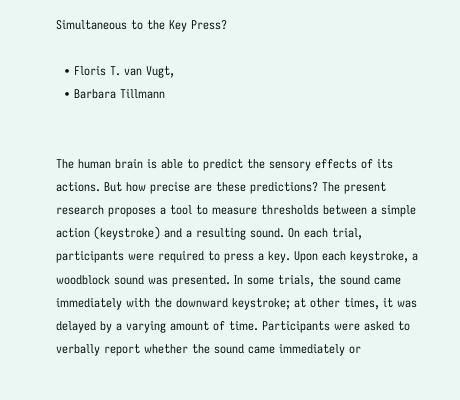Simultaneous to the Key Press?

  • Floris T. van Vugt,
  • Barbara Tillmann


The human brain is able to predict the sensory effects of its actions. But how precise are these predictions? The present research proposes a tool to measure thresholds between a simple action (keystroke) and a resulting sound. On each trial, participants were required to press a key. Upon each keystroke, a woodblock sound was presented. In some trials, the sound came immediately with the downward keystroke; at other times, it was delayed by a varying amount of time. Participants were asked to verbally report whether the sound came immediately or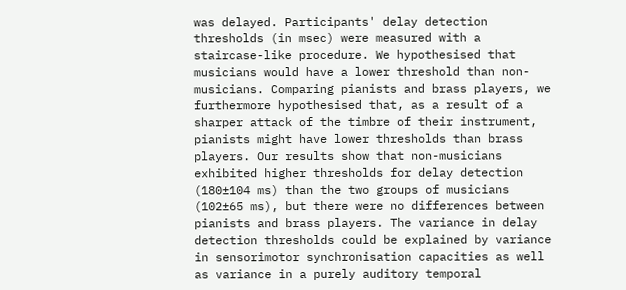was delayed. Participants' delay detection thresholds (in msec) were measured with a staircase-like procedure. We hypothesised that musicians would have a lower threshold than non-musicians. Comparing pianists and brass players, we furthermore hypothesised that, as a result of a sharper attack of the timbre of their instrument, pianists might have lower thresholds than brass players. Our results show that non-musicians exhibited higher thresholds for delay detection (180±104 ms) than the two groups of musicians (102±65 ms), but there were no differences between pianists and brass players. The variance in delay detection thresholds could be explained by variance in sensorimotor synchronisation capacities as well as variance in a purely auditory temporal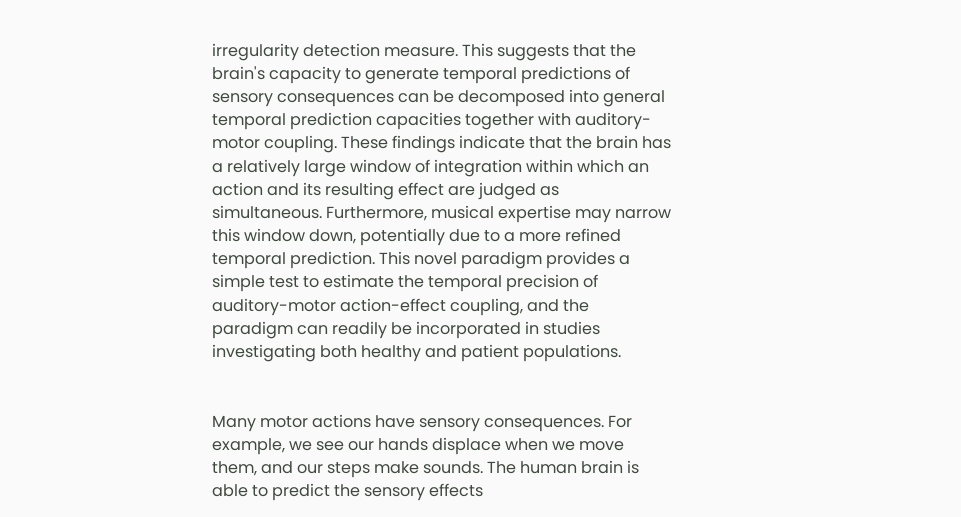irregularity detection measure. This suggests that the brain's capacity to generate temporal predictions of sensory consequences can be decomposed into general temporal prediction capacities together with auditory-motor coupling. These findings indicate that the brain has a relatively large window of integration within which an action and its resulting effect are judged as simultaneous. Furthermore, musical expertise may narrow this window down, potentially due to a more refined temporal prediction. This novel paradigm provides a simple test to estimate the temporal precision of auditory-motor action-effect coupling, and the paradigm can readily be incorporated in studies investigating both healthy and patient populations.


Many motor actions have sensory consequences. For example, we see our hands displace when we move them, and our steps make sounds. The human brain is able to predict the sensory effects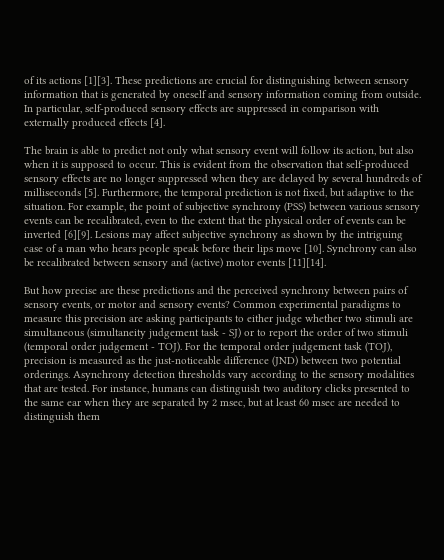of its actions [1][3]. These predictions are crucial for distinguishing between sensory information that is generated by oneself and sensory information coming from outside. In particular, self-produced sensory effects are suppressed in comparison with externally produced effects [4].

The brain is able to predict not only what sensory event will follow its action, but also when it is supposed to occur. This is evident from the observation that self-produced sensory effects are no longer suppressed when they are delayed by several hundreds of milliseconds [5]. Furthermore, the temporal prediction is not fixed, but adaptive to the situation. For example, the point of subjective synchrony (PSS) between various sensory events can be recalibrated, even to the extent that the physical order of events can be inverted [6][9]. Lesions may affect subjective synchrony as shown by the intriguing case of a man who hears people speak before their lips move [10]. Synchrony can also be recalibrated between sensory and (active) motor events [11][14].

But how precise are these predictions and the perceived synchrony between pairs of sensory events, or motor and sensory events? Common experimental paradigms to measure this precision are asking participants to either judge whether two stimuli are simultaneous (simultaneity judgement task - SJ) or to report the order of two stimuli (temporal order judgement - TOJ). For the temporal order judgement task (TOJ), precision is measured as the just-noticeable difference (JND) between two potential orderings. Asynchrony detection thresholds vary according to the sensory modalities that are tested. For instance, humans can distinguish two auditory clicks presented to the same ear when they are separated by 2 msec, but at least 60 msec are needed to distinguish them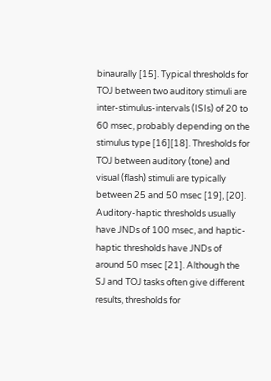binaurally [15]. Typical thresholds for TOJ between two auditory stimuli are inter-stimulus-intervals (ISIs) of 20 to 60 msec, probably depending on the stimulus type [16][18]. Thresholds for TOJ between auditory (tone) and visual (flash) stimuli are typically between 25 and 50 msec [19], [20]. Auditory-haptic thresholds usually have JNDs of 100 msec, and haptic-haptic thresholds have JNDs of around 50 msec [21]. Although the SJ and TOJ tasks often give different results, thresholds for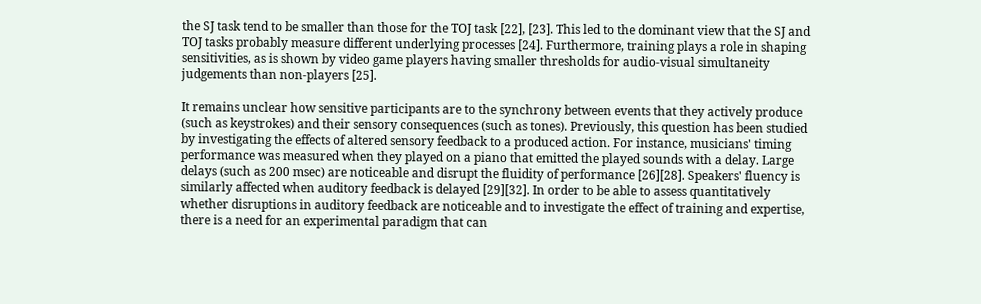the SJ task tend to be smaller than those for the TOJ task [22], [23]. This led to the dominant view that the SJ and TOJ tasks probably measure different underlying processes [24]. Furthermore, training plays a role in shaping sensitivities, as is shown by video game players having smaller thresholds for audio-visual simultaneity judgements than non-players [25].

It remains unclear how sensitive participants are to the synchrony between events that they actively produce (such as keystrokes) and their sensory consequences (such as tones). Previously, this question has been studied by investigating the effects of altered sensory feedback to a produced action. For instance, musicians' timing performance was measured when they played on a piano that emitted the played sounds with a delay. Large delays (such as 200 msec) are noticeable and disrupt the fluidity of performance [26][28]. Speakers' fluency is similarly affected when auditory feedback is delayed [29][32]. In order to be able to assess quantitatively whether disruptions in auditory feedback are noticeable and to investigate the effect of training and expertise, there is a need for an experimental paradigm that can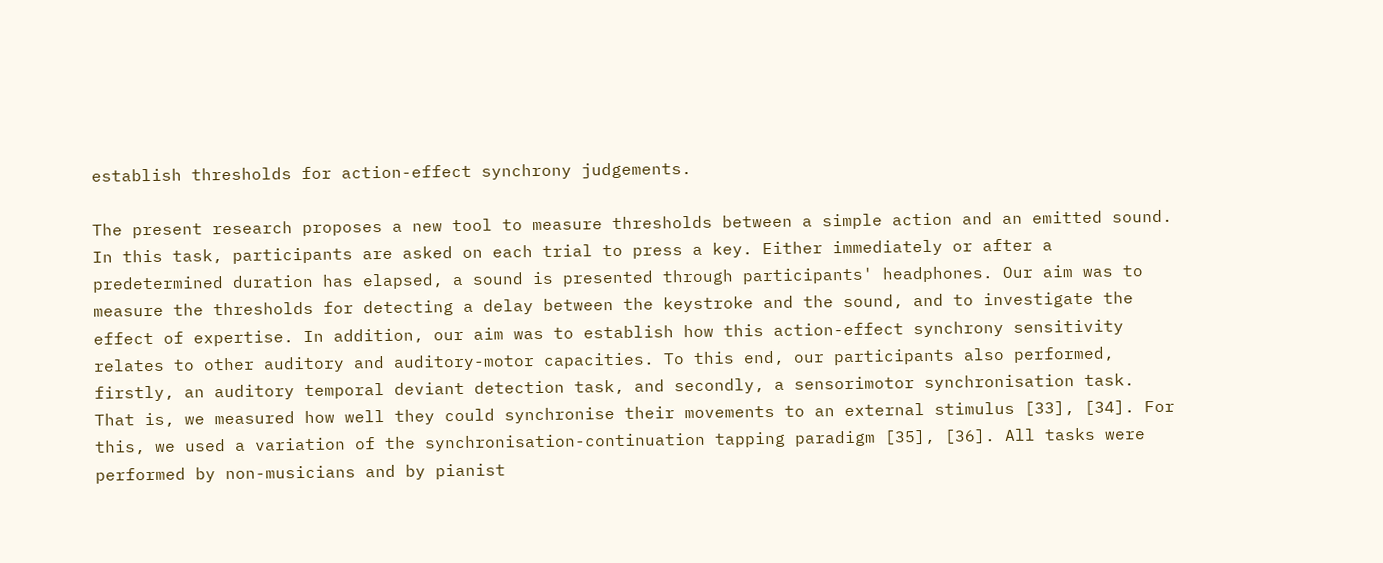establish thresholds for action-effect synchrony judgements.

The present research proposes a new tool to measure thresholds between a simple action and an emitted sound. In this task, participants are asked on each trial to press a key. Either immediately or after a predetermined duration has elapsed, a sound is presented through participants' headphones. Our aim was to measure the thresholds for detecting a delay between the keystroke and the sound, and to investigate the effect of expertise. In addition, our aim was to establish how this action-effect synchrony sensitivity relates to other auditory and auditory-motor capacities. To this end, our participants also performed, firstly, an auditory temporal deviant detection task, and secondly, a sensorimotor synchronisation task. That is, we measured how well they could synchronise their movements to an external stimulus [33], [34]. For this, we used a variation of the synchronisation-continuation tapping paradigm [35], [36]. All tasks were performed by non-musicians and by pianist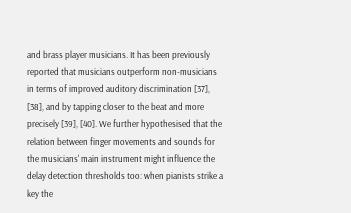and brass player musicians. It has been previously reported that musicians outperform non-musicians in terms of improved auditory discrimination [37], [38], and by tapping closer to the beat and more precisely [39], [40]. We further hypothesised that the relation between finger movements and sounds for the musicians' main instrument might influence the delay detection thresholds too: when pianists strike a key the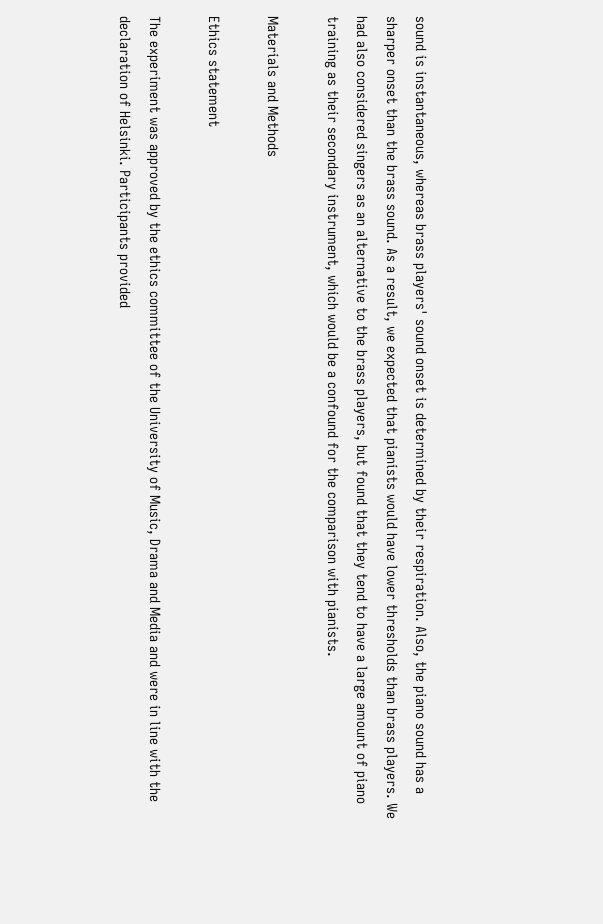sound is instantaneous, whereas brass players' sound onset is determined by their respiration. Also, the piano sound has a sharper onset than the brass sound. As a result, we expected that pianists would have lower thresholds than brass players. We had also considered singers as an alternative to the brass players, but found that they tend to have a large amount of piano training as their secondary instrument, which would be a confound for the comparison with pianists.

Materials and Methods

Ethics statement

The experiment was approved by the ethics committee of the University of Music, Drama and Media and were in line with the declaration of Helsinki. Participants provided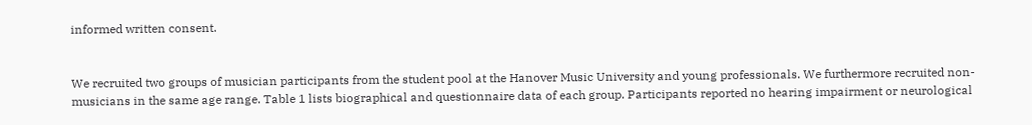informed written consent.


We recruited two groups of musician participants from the student pool at the Hanover Music University and young professionals. We furthermore recruited non-musicians in the same age range. Table 1 lists biographical and questionnaire data of each group. Participants reported no hearing impairment or neurological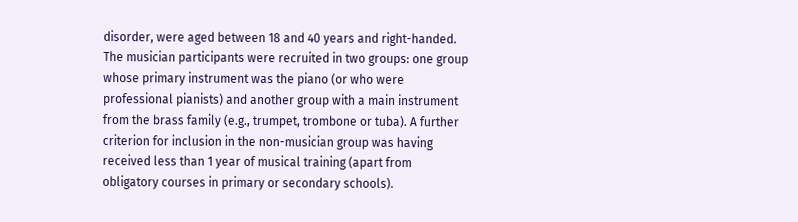disorder, were aged between 18 and 40 years and right-handed. The musician participants were recruited in two groups: one group whose primary instrument was the piano (or who were professional pianists) and another group with a main instrument from the brass family (e.g., trumpet, trombone or tuba). A further criterion for inclusion in the non-musician group was having received less than 1 year of musical training (apart from obligatory courses in primary or secondary schools).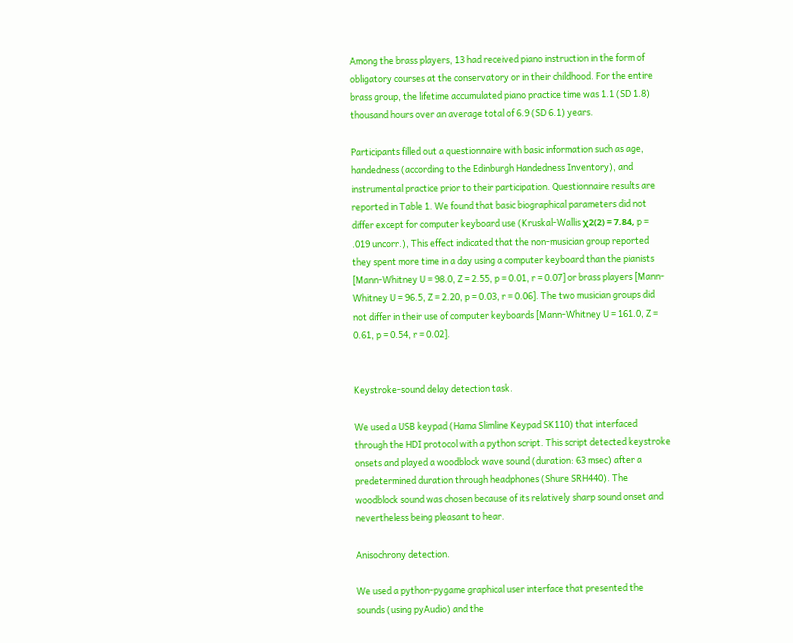Among the brass players, 13 had received piano instruction in the form of obligatory courses at the conservatory or in their childhood. For the entire brass group, the lifetime accumulated piano practice time was 1.1 (SD 1.8) thousand hours over an average total of 6.9 (SD 6.1) years.

Participants filled out a questionnaire with basic information such as age, handedness (according to the Edinburgh Handedness Inventory), and instrumental practice prior to their participation. Questionnaire results are reported in Table 1. We found that basic biographical parameters did not differ except for computer keyboard use (Kruskal-Wallis χ2(2) = 7.84, p = .019 uncorr.), This effect indicated that the non-musician group reported they spent more time in a day using a computer keyboard than the pianists [Mann-Whitney U = 98.0, Z = 2.55, p = 0.01, r = 0.07] or brass players [Mann-Whitney U = 96.5, Z = 2.20, p = 0.03, r = 0.06]. The two musician groups did not differ in their use of computer keyboards [Mann-Whitney U = 161.0, Z = 0.61, p = 0.54, r = 0.02].


Keystroke-sound delay detection task.

We used a USB keypad (Hama Slimline Keypad SK110) that interfaced through the HDI protocol with a python script. This script detected keystroke onsets and played a woodblock wave sound (duration: 63 msec) after a predetermined duration through headphones (Shure SRH440). The woodblock sound was chosen because of its relatively sharp sound onset and nevertheless being pleasant to hear.

Anisochrony detection.

We used a python-pygame graphical user interface that presented the sounds (using pyAudio) and the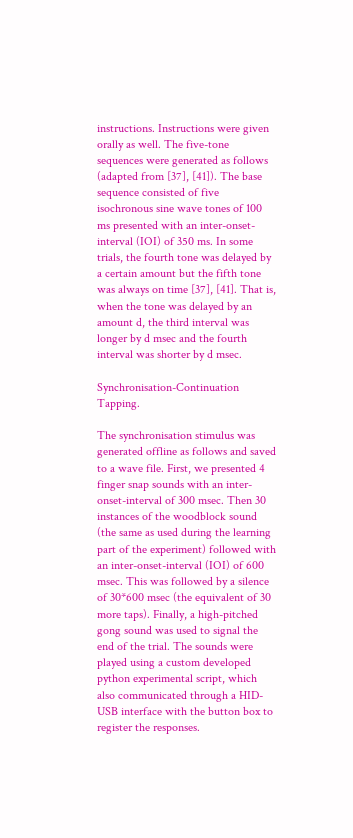instructions. Instructions were given orally as well. The five-tone sequences were generated as follows (adapted from [37], [41]). The base sequence consisted of five isochronous sine wave tones of 100 ms presented with an inter-onset-interval (IOI) of 350 ms. In some trials, the fourth tone was delayed by a certain amount but the fifth tone was always on time [37], [41]. That is, when the tone was delayed by an amount d, the third interval was longer by d msec and the fourth interval was shorter by d msec.

Synchronisation-Continuation Tapping.

The synchronisation stimulus was generated offline as follows and saved to a wave file. First, we presented 4 finger snap sounds with an inter-onset-interval of 300 msec. Then 30 instances of the woodblock sound (the same as used during the learning part of the experiment) followed with an inter-onset-interval (IOI) of 600 msec. This was followed by a silence of 30*600 msec (the equivalent of 30 more taps). Finally, a high-pitched gong sound was used to signal the end of the trial. The sounds were played using a custom developed python experimental script, which also communicated through a HID-USB interface with the button box to register the responses.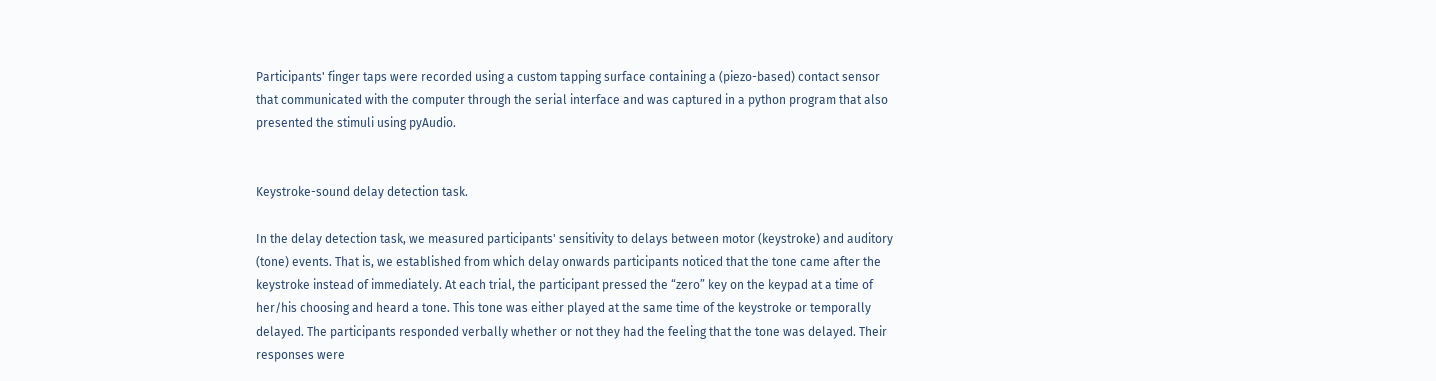Participants' finger taps were recorded using a custom tapping surface containing a (piezo-based) contact sensor that communicated with the computer through the serial interface and was captured in a python program that also presented the stimuli using pyAudio.


Keystroke-sound delay detection task.

In the delay detection task, we measured participants' sensitivity to delays between motor (keystroke) and auditory (tone) events. That is, we established from which delay onwards participants noticed that the tone came after the keystroke instead of immediately. At each trial, the participant pressed the “zero” key on the keypad at a time of her/his choosing and heard a tone. This tone was either played at the same time of the keystroke or temporally delayed. The participants responded verbally whether or not they had the feeling that the tone was delayed. Their responses were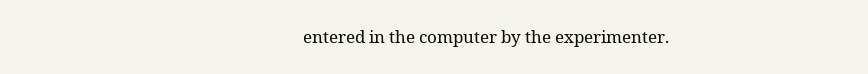entered in the computer by the experimenter.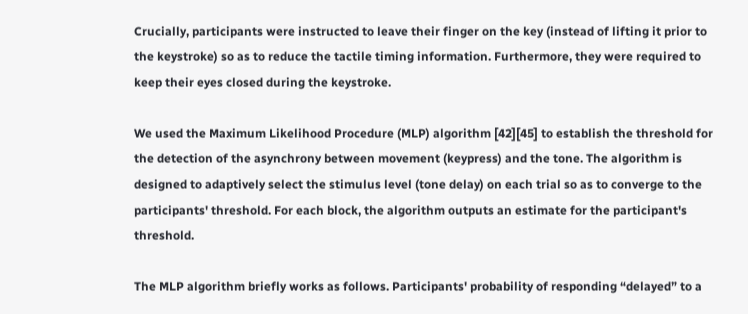Crucially, participants were instructed to leave their finger on the key (instead of lifting it prior to the keystroke) so as to reduce the tactile timing information. Furthermore, they were required to keep their eyes closed during the keystroke.

We used the Maximum Likelihood Procedure (MLP) algorithm [42][45] to establish the threshold for the detection of the asynchrony between movement (keypress) and the tone. The algorithm is designed to adaptively select the stimulus level (tone delay) on each trial so as to converge to the participants' threshold. For each block, the algorithm outputs an estimate for the participant's threshold.

The MLP algorithm briefly works as follows. Participants' probability of responding “delayed” to a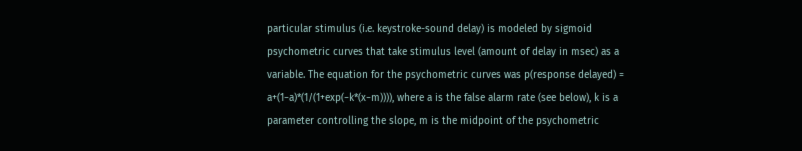particular stimulus (i.e. keystroke-sound delay) is modeled by sigmoid psychometric curves that take stimulus level (amount of delay in msec) as a variable. The equation for the psychometric curves was p(response delayed) = a+(1−a)*(1/(1+exp(−k*(x−m)))), where a is the false alarm rate (see below), k is a parameter controlling the slope, m is the midpoint of the psychometric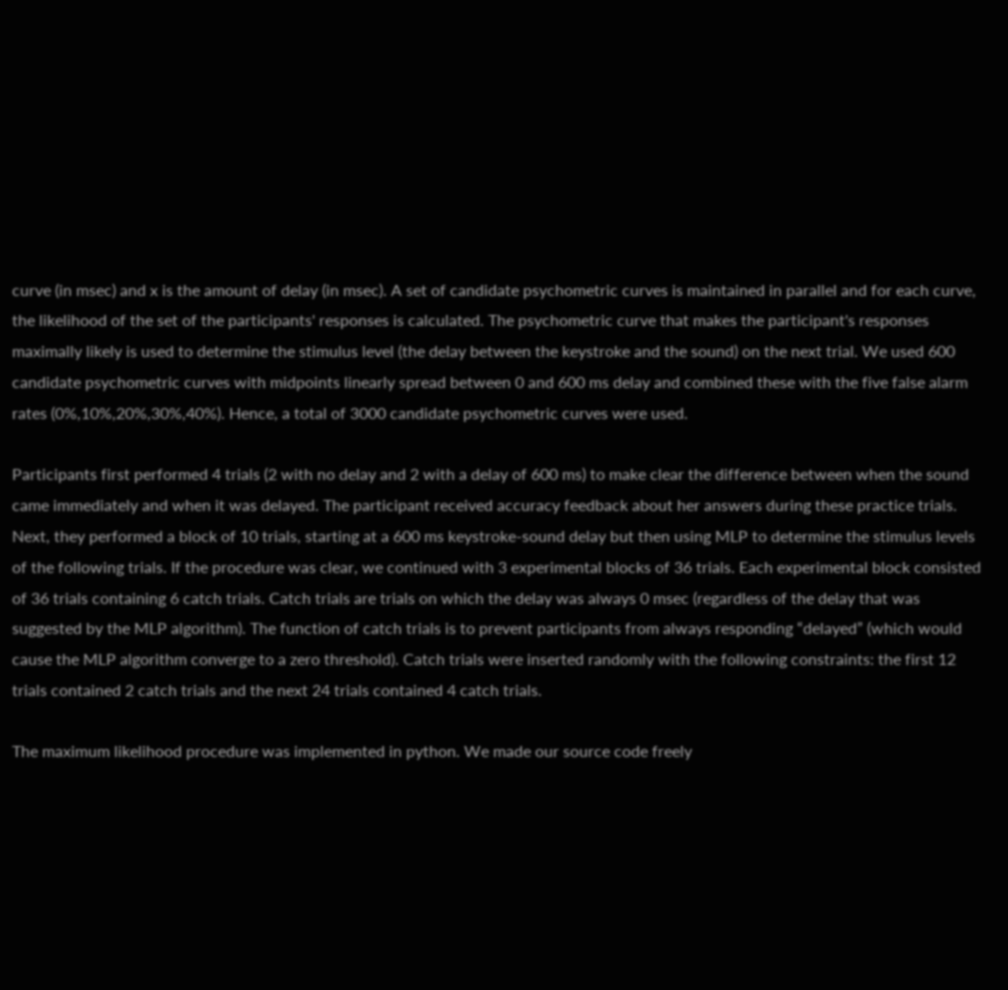curve (in msec) and x is the amount of delay (in msec). A set of candidate psychometric curves is maintained in parallel and for each curve, the likelihood of the set of the participants' responses is calculated. The psychometric curve that makes the participant's responses maximally likely is used to determine the stimulus level (the delay between the keystroke and the sound) on the next trial. We used 600 candidate psychometric curves with midpoints linearly spread between 0 and 600 ms delay and combined these with the five false alarm rates (0%,10%,20%,30%,40%). Hence, a total of 3000 candidate psychometric curves were used.

Participants first performed 4 trials (2 with no delay and 2 with a delay of 600 ms) to make clear the difference between when the sound came immediately and when it was delayed. The participant received accuracy feedback about her answers during these practice trials. Next, they performed a block of 10 trials, starting at a 600 ms keystroke-sound delay but then using MLP to determine the stimulus levels of the following trials. If the procedure was clear, we continued with 3 experimental blocks of 36 trials. Each experimental block consisted of 36 trials containing 6 catch trials. Catch trials are trials on which the delay was always 0 msec (regardless of the delay that was suggested by the MLP algorithm). The function of catch trials is to prevent participants from always responding “delayed” (which would cause the MLP algorithm converge to a zero threshold). Catch trials were inserted randomly with the following constraints: the first 12 trials contained 2 catch trials and the next 24 trials contained 4 catch trials.

The maximum likelihood procedure was implemented in python. We made our source code freely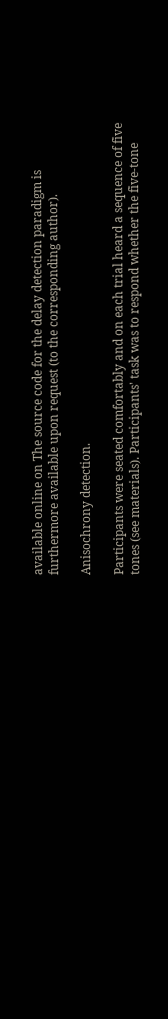available online on The source code for the delay detection paradigm is furthermore available upon request (to the corresponding author).

Anisochrony detection.

Participants were seated comfortably and on each trial heard a sequence of five tones (see materials). Participants' task was to respond whether the five-tone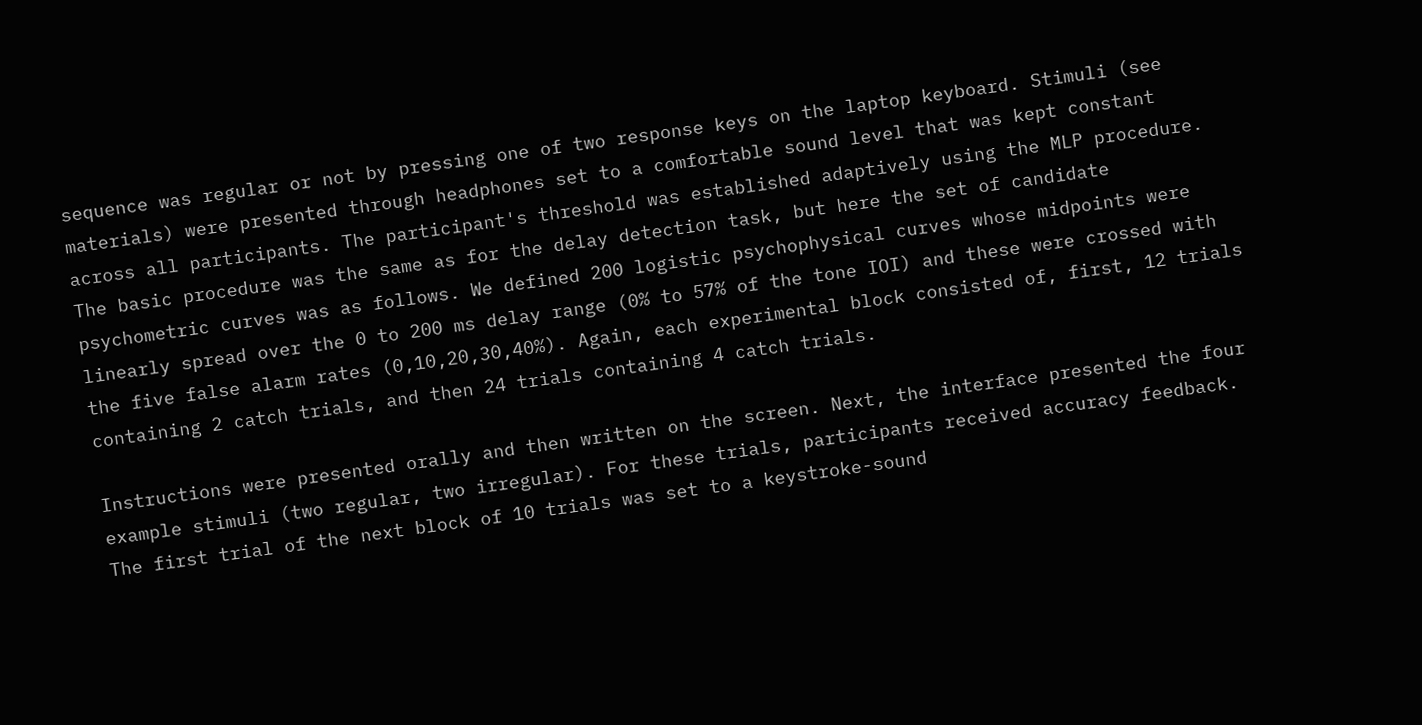sequence was regular or not by pressing one of two response keys on the laptop keyboard. Stimuli (see materials) were presented through headphones set to a comfortable sound level that was kept constant across all participants. The participant's threshold was established adaptively using the MLP procedure. The basic procedure was the same as for the delay detection task, but here the set of candidate psychometric curves was as follows. We defined 200 logistic psychophysical curves whose midpoints were linearly spread over the 0 to 200 ms delay range (0% to 57% of the tone IOI) and these were crossed with the five false alarm rates (0,10,20,30,40%). Again, each experimental block consisted of, first, 12 trials containing 2 catch trials, and then 24 trials containing 4 catch trials.

Instructions were presented orally and then written on the screen. Next, the interface presented the four example stimuli (two regular, two irregular). For these trials, participants received accuracy feedback. The first trial of the next block of 10 trials was set to a keystroke-sound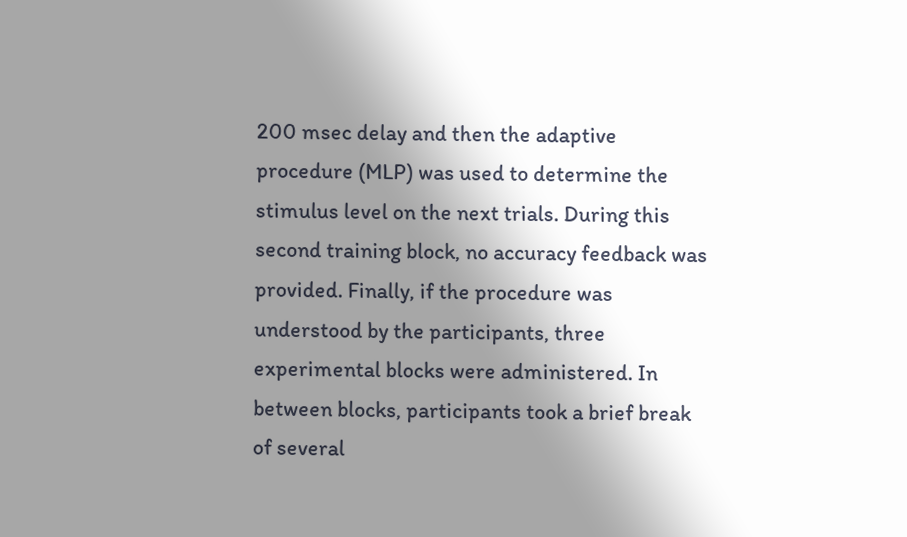200 msec delay and then the adaptive procedure (MLP) was used to determine the stimulus level on the next trials. During this second training block, no accuracy feedback was provided. Finally, if the procedure was understood by the participants, three experimental blocks were administered. In between blocks, participants took a brief break of several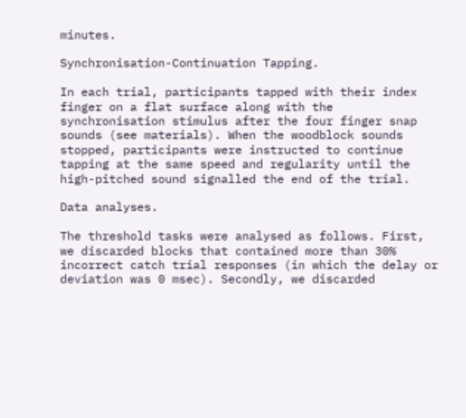minutes.

Synchronisation-Continuation Tapping.

In each trial, participants tapped with their index finger on a flat surface along with the synchronisation stimulus after the four finger snap sounds (see materials). When the woodblock sounds stopped, participants were instructed to continue tapping at the same speed and regularity until the high-pitched sound signalled the end of the trial.

Data analyses.

The threshold tasks were analysed as follows. First, we discarded blocks that contained more than 30% incorrect catch trial responses (in which the delay or deviation was 0 msec). Secondly, we discarded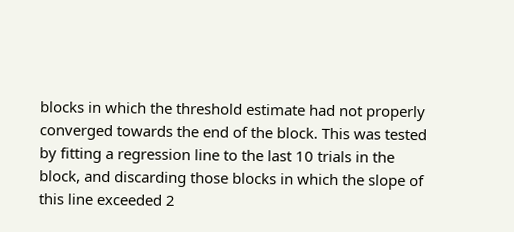blocks in which the threshold estimate had not properly converged towards the end of the block. This was tested by fitting a regression line to the last 10 trials in the block, and discarding those blocks in which the slope of this line exceeded 2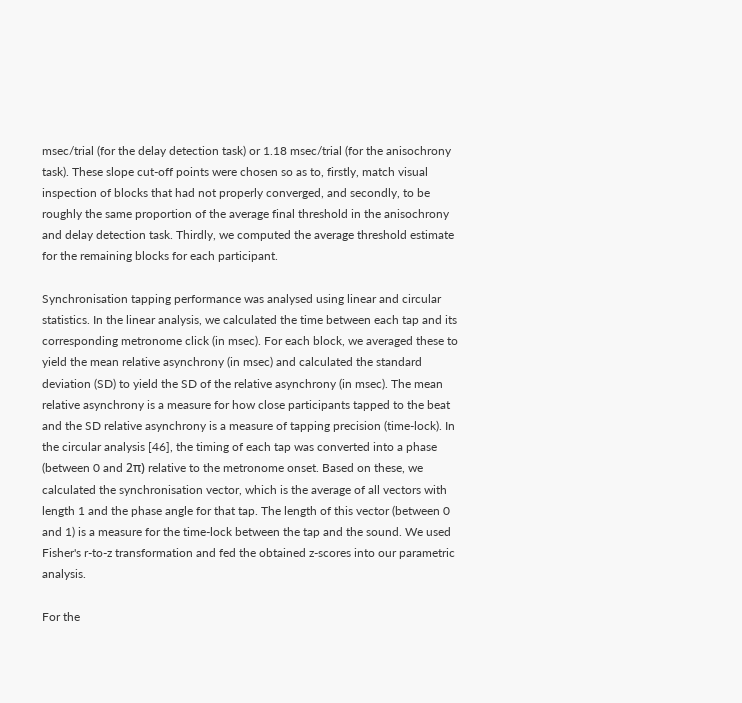msec/trial (for the delay detection task) or 1.18 msec/trial (for the anisochrony task). These slope cut-off points were chosen so as to, firstly, match visual inspection of blocks that had not properly converged, and secondly, to be roughly the same proportion of the average final threshold in the anisochrony and delay detection task. Thirdly, we computed the average threshold estimate for the remaining blocks for each participant.

Synchronisation tapping performance was analysed using linear and circular statistics. In the linear analysis, we calculated the time between each tap and its corresponding metronome click (in msec). For each block, we averaged these to yield the mean relative asynchrony (in msec) and calculated the standard deviation (SD) to yield the SD of the relative asynchrony (in msec). The mean relative asynchrony is a measure for how close participants tapped to the beat and the SD relative asynchrony is a measure of tapping precision (time-lock). In the circular analysis [46], the timing of each tap was converted into a phase (between 0 and 2π) relative to the metronome onset. Based on these, we calculated the synchronisation vector, which is the average of all vectors with length 1 and the phase angle for that tap. The length of this vector (between 0 and 1) is a measure for the time-lock between the tap and the sound. We used Fisher's r-to-z transformation and fed the obtained z-scores into our parametric analysis.

For the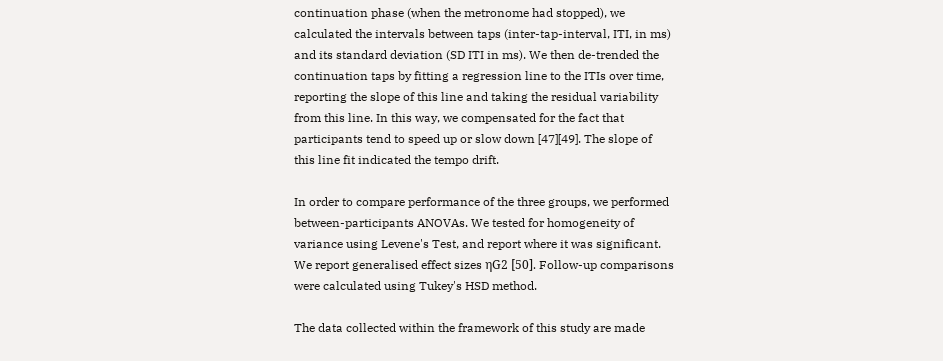continuation phase (when the metronome had stopped), we calculated the intervals between taps (inter-tap-interval, ITI, in ms) and its standard deviation (SD ITI in ms). We then de-trended the continuation taps by fitting a regression line to the ITIs over time, reporting the slope of this line and taking the residual variability from this line. In this way, we compensated for the fact that participants tend to speed up or slow down [47][49]. The slope of this line fit indicated the tempo drift.

In order to compare performance of the three groups, we performed between-participants ANOVAs. We tested for homogeneity of variance using Levene's Test, and report where it was significant. We report generalised effect sizes ηG2 [50]. Follow-up comparisons were calculated using Tukey's HSD method.

The data collected within the framework of this study are made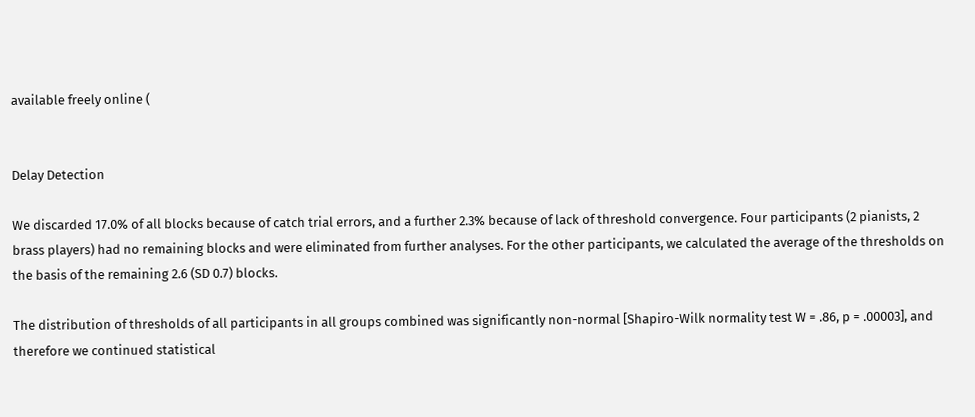available freely online (


Delay Detection

We discarded 17.0% of all blocks because of catch trial errors, and a further 2.3% because of lack of threshold convergence. Four participants (2 pianists, 2 brass players) had no remaining blocks and were eliminated from further analyses. For the other participants, we calculated the average of the thresholds on the basis of the remaining 2.6 (SD 0.7) blocks.

The distribution of thresholds of all participants in all groups combined was significantly non-normal [Shapiro-Wilk normality test W = .86, p = .00003], and therefore we continued statistical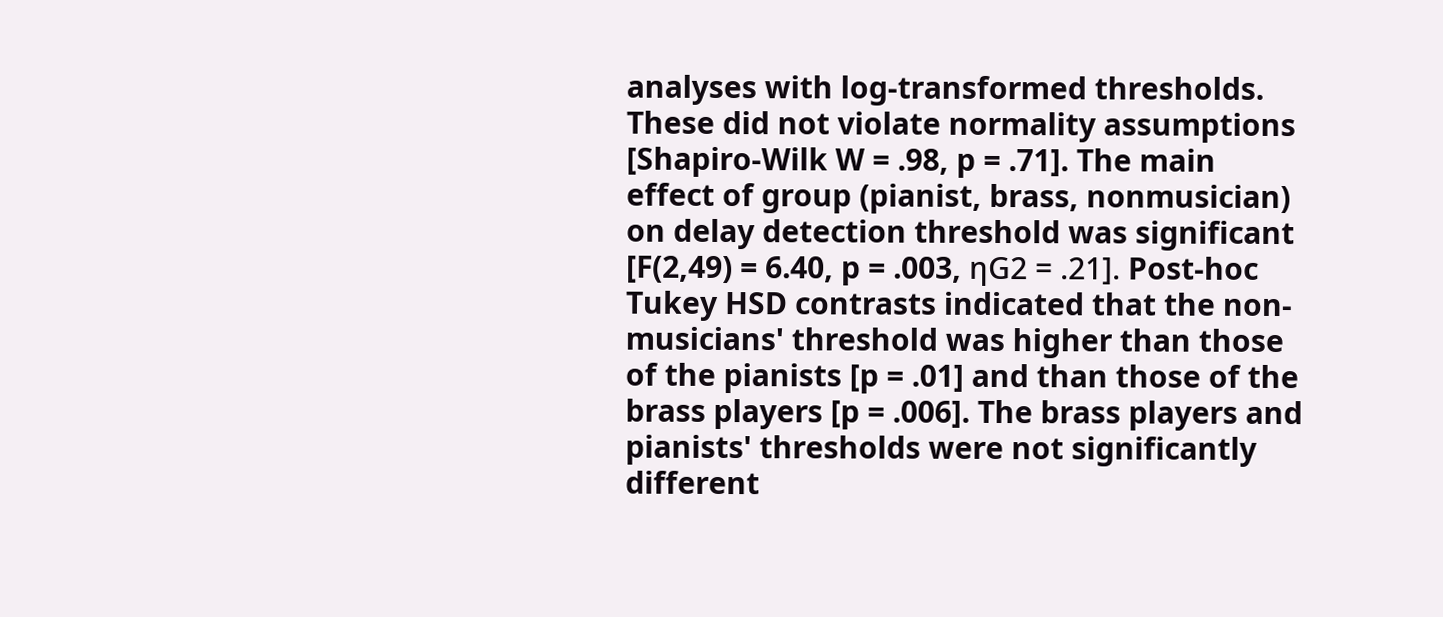analyses with log-transformed thresholds. These did not violate normality assumptions [Shapiro-Wilk W = .98, p = .71]. The main effect of group (pianist, brass, nonmusician) on delay detection threshold was significant [F(2,49) = 6.40, p = .003, ηG2 = .21]. Post-hoc Tukey HSD contrasts indicated that the non-musicians' threshold was higher than those of the pianists [p = .01] and than those of the brass players [p = .006]. The brass players and pianists' thresholds were not significantly different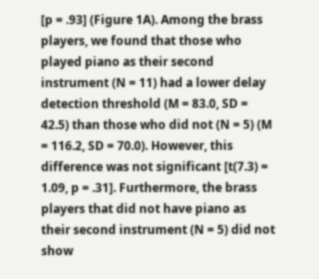[p = .93] (Figure 1A). Among the brass players, we found that those who played piano as their second instrument (N = 11) had a lower delay detection threshold (M = 83.0, SD = 42.5) than those who did not (N = 5) (M = 116.2, SD = 70.0). However, this difference was not significant [t(7.3) = 1.09, p = .31]. Furthermore, the brass players that did not have piano as their second instrument (N = 5) did not show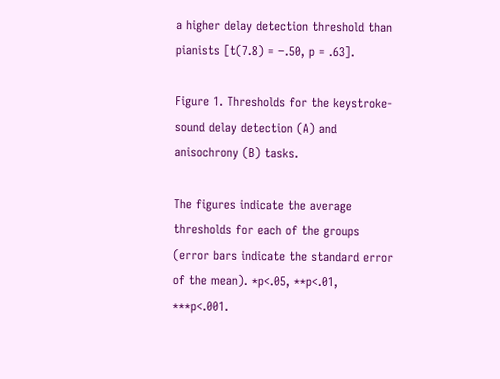a higher delay detection threshold than pianists [t(7.8) = −.50, p = .63].

Figure 1. Thresholds for the keystroke-sound delay detection (A) and anisochrony (B) tasks.

The figures indicate the average thresholds for each of the groups (error bars indicate the standard error of the mean). *p<.05, **p<.01, ***p<.001.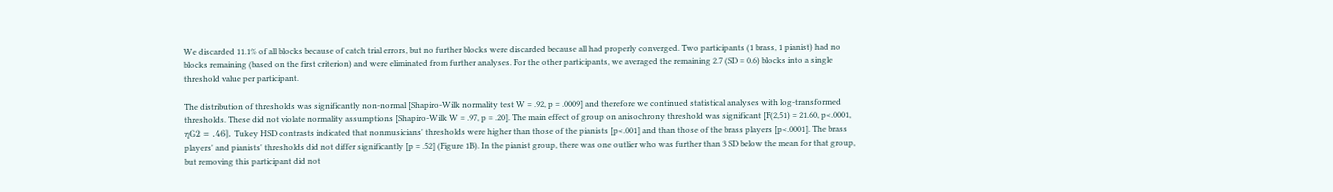We discarded 11.1% of all blocks because of catch trial errors, but no further blocks were discarded because all had properly converged. Two participants (1 brass, 1 pianist) had no blocks remaining (based on the first criterion) and were eliminated from further analyses. For the other participants, we averaged the remaining 2.7 (SD = 0.6) blocks into a single threshold value per participant.

The distribution of thresholds was significantly non-normal [Shapiro-Wilk normality test W = .92, p = .0009] and therefore we continued statistical analyses with log-transformed thresholds. These did not violate normality assumptions [Shapiro-Wilk W = .97, p = .20]. The main effect of group on anisochrony threshold was significant [F(2,51) = 21.60, p<.0001, ηG2 = .46]. Tukey HSD contrasts indicated that nonmusicians' thresholds were higher than those of the pianists [p<.001] and than those of the brass players [p<.0001]. The brass players' and pianists' thresholds did not differ significantly [p = .52] (Figure 1B). In the pianist group, there was one outlier who was further than 3 SD below the mean for that group, but removing this participant did not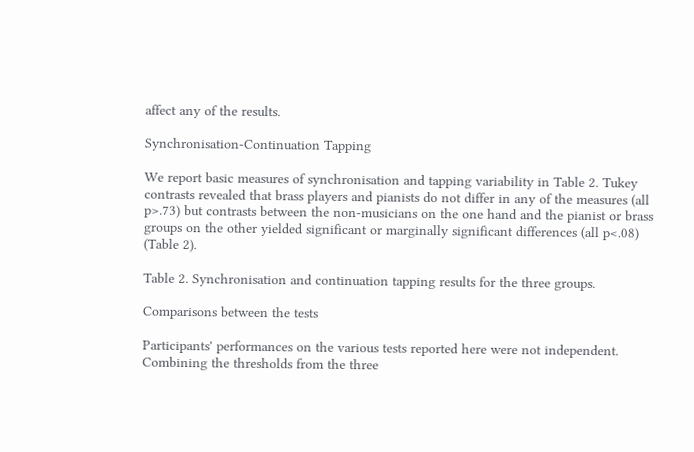affect any of the results.

Synchronisation-Continuation Tapping

We report basic measures of synchronisation and tapping variability in Table 2. Tukey contrasts revealed that brass players and pianists do not differ in any of the measures (all p>.73) but contrasts between the non-musicians on the one hand and the pianist or brass groups on the other yielded significant or marginally significant differences (all p<.08) (Table 2).

Table 2. Synchronisation and continuation tapping results for the three groups.

Comparisons between the tests

Participants' performances on the various tests reported here were not independent. Combining the thresholds from the three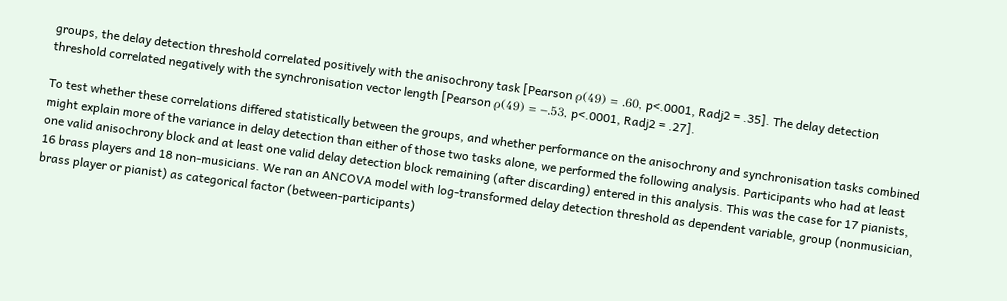groups, the delay detection threshold correlated positively with the anisochrony task [Pearson ρ(49) = .60, p<.0001, Radj2 = .35]. The delay detection threshold correlated negatively with the synchronisation vector length [Pearson ρ(49) = −.53, p<.0001, Radj2 = .27].

To test whether these correlations differed statistically between the groups, and whether performance on the anisochrony and synchronisation tasks combined might explain more of the variance in delay detection than either of those two tasks alone, we performed the following analysis. Participants who had at least one valid anisochrony block and at least one valid delay detection block remaining (after discarding) entered in this analysis. This was the case for 17 pianists, 16 brass players and 18 non-musicians. We ran an ANCOVA model with log-transformed delay detection threshold as dependent variable, group (nonmusician, brass player or pianist) as categorical factor (between-participants)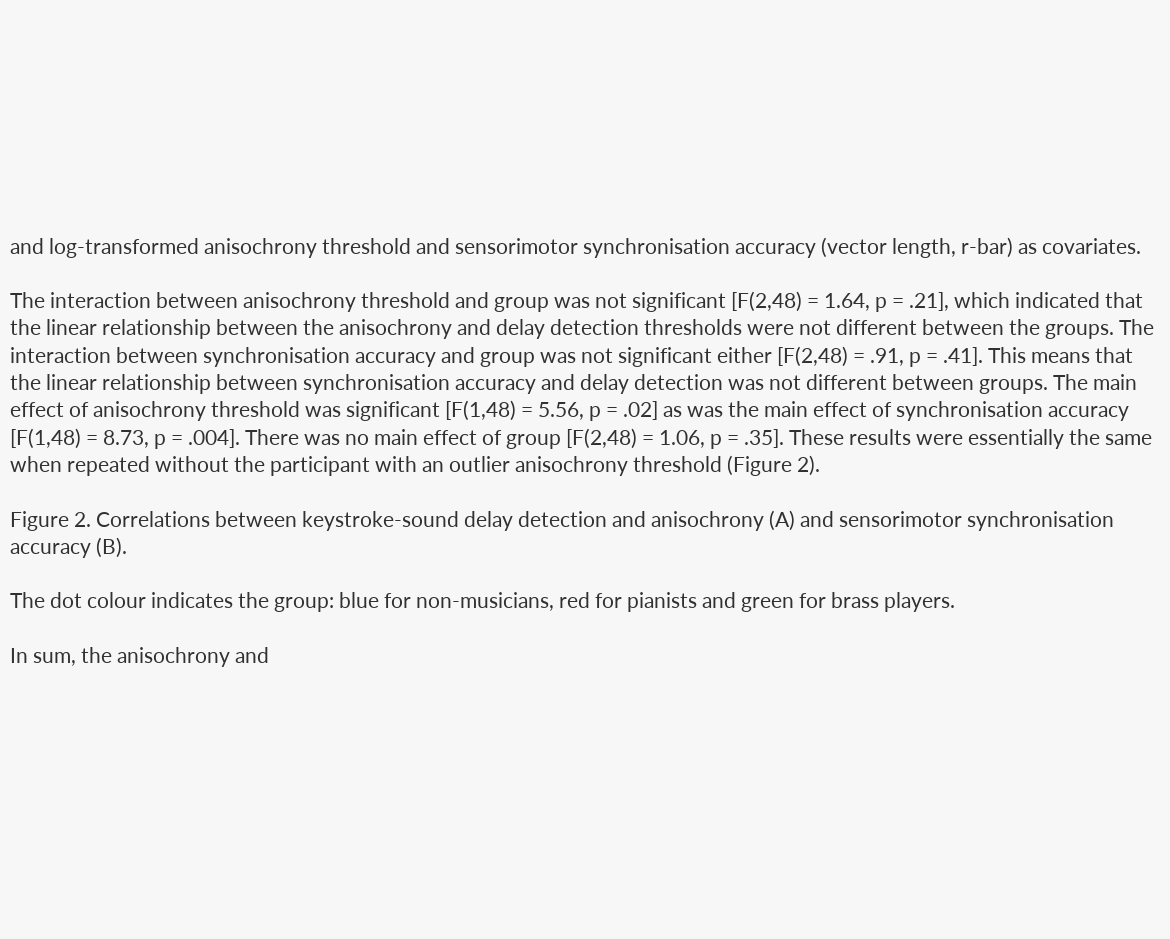and log-transformed anisochrony threshold and sensorimotor synchronisation accuracy (vector length, r-bar) as covariates.

The interaction between anisochrony threshold and group was not significant [F(2,48) = 1.64, p = .21], which indicated that the linear relationship between the anisochrony and delay detection thresholds were not different between the groups. The interaction between synchronisation accuracy and group was not significant either [F(2,48) = .91, p = .41]. This means that the linear relationship between synchronisation accuracy and delay detection was not different between groups. The main effect of anisochrony threshold was significant [F(1,48) = 5.56, p = .02] as was the main effect of synchronisation accuracy [F(1,48) = 8.73, p = .004]. There was no main effect of group [F(2,48) = 1.06, p = .35]. These results were essentially the same when repeated without the participant with an outlier anisochrony threshold (Figure 2).

Figure 2. Correlations between keystroke-sound delay detection and anisochrony (A) and sensorimotor synchronisation accuracy (B).

The dot colour indicates the group: blue for non-musicians, red for pianists and green for brass players.

In sum, the anisochrony and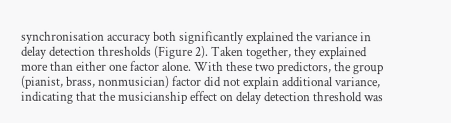synchronisation accuracy both significantly explained the variance in delay detection thresholds (Figure 2). Taken together, they explained more than either one factor alone. With these two predictors, the group (pianist, brass, nonmusician) factor did not explain additional variance, indicating that the musicianship effect on delay detection threshold was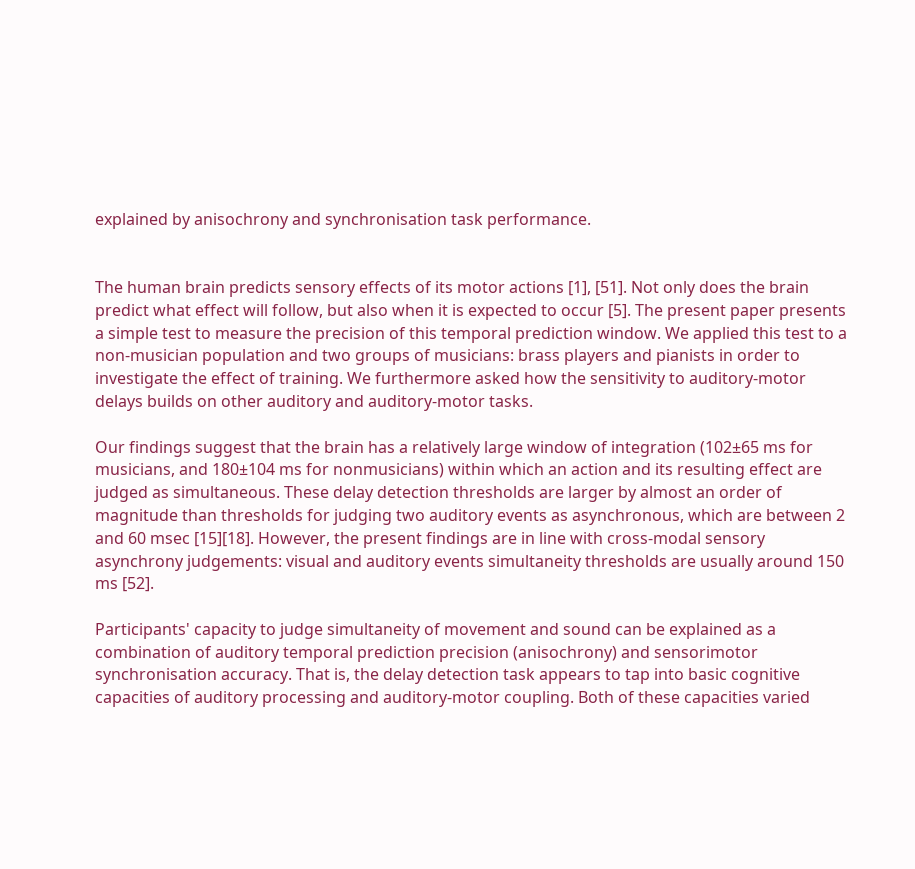explained by anisochrony and synchronisation task performance.


The human brain predicts sensory effects of its motor actions [1], [51]. Not only does the brain predict what effect will follow, but also when it is expected to occur [5]. The present paper presents a simple test to measure the precision of this temporal prediction window. We applied this test to a non-musician population and two groups of musicians: brass players and pianists in order to investigate the effect of training. We furthermore asked how the sensitivity to auditory-motor delays builds on other auditory and auditory-motor tasks.

Our findings suggest that the brain has a relatively large window of integration (102±65 ms for musicians, and 180±104 ms for nonmusicians) within which an action and its resulting effect are judged as simultaneous. These delay detection thresholds are larger by almost an order of magnitude than thresholds for judging two auditory events as asynchronous, which are between 2 and 60 msec [15][18]. However, the present findings are in line with cross-modal sensory asynchrony judgements: visual and auditory events simultaneity thresholds are usually around 150 ms [52].

Participants' capacity to judge simultaneity of movement and sound can be explained as a combination of auditory temporal prediction precision (anisochrony) and sensorimotor synchronisation accuracy. That is, the delay detection task appears to tap into basic cognitive capacities of auditory processing and auditory-motor coupling. Both of these capacities varied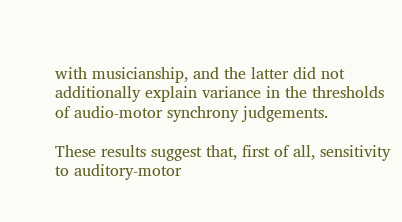with musicianship, and the latter did not additionally explain variance in the thresholds of audio-motor synchrony judgements.

These results suggest that, first of all, sensitivity to auditory-motor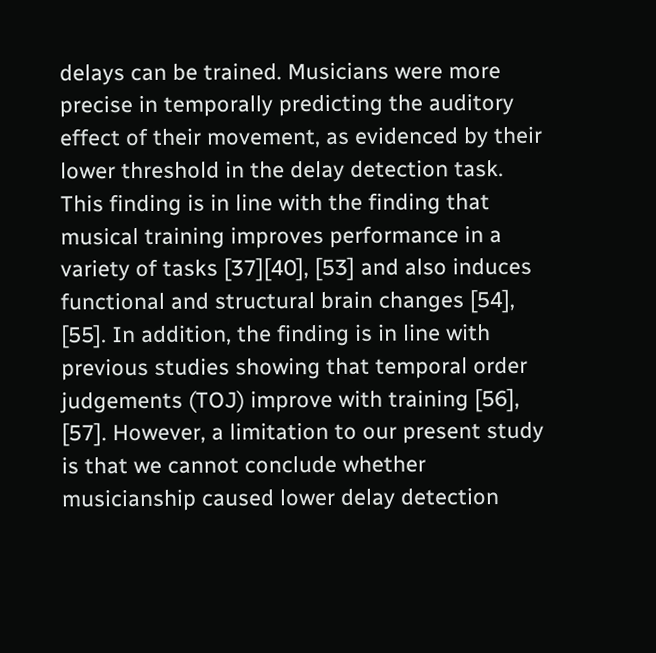delays can be trained. Musicians were more precise in temporally predicting the auditory effect of their movement, as evidenced by their lower threshold in the delay detection task. This finding is in line with the finding that musical training improves performance in a variety of tasks [37][40], [53] and also induces functional and structural brain changes [54], [55]. In addition, the finding is in line with previous studies showing that temporal order judgements (TOJ) improve with training [56], [57]. However, a limitation to our present study is that we cannot conclude whether musicianship caused lower delay detection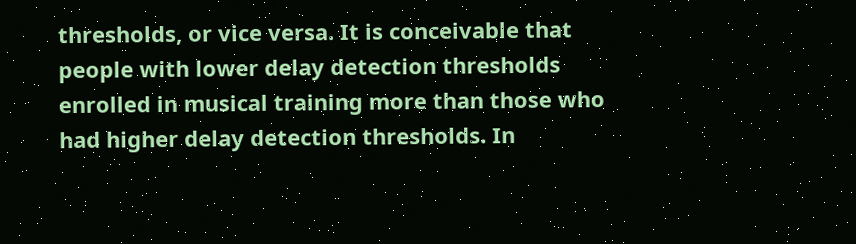thresholds, or vice versa. It is conceivable that people with lower delay detection thresholds enrolled in musical training more than those who had higher delay detection thresholds. In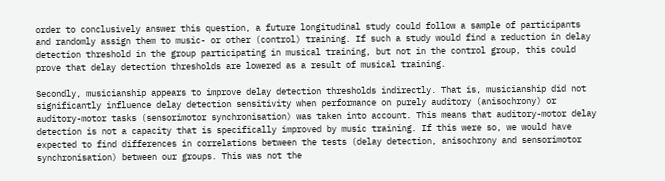order to conclusively answer this question, a future longitudinal study could follow a sample of participants and randomly assign them to music- or other (control) training. If such a study would find a reduction in delay detection threshold in the group participating in musical training, but not in the control group, this could prove that delay detection thresholds are lowered as a result of musical training.

Secondly, musicianship appears to improve delay detection thresholds indirectly. That is, musicianship did not significantly influence delay detection sensitivity when performance on purely auditory (anisochrony) or auditory-motor tasks (sensorimotor synchronisation) was taken into account. This means that auditory-motor delay detection is not a capacity that is specifically improved by music training. If this were so, we would have expected to find differences in correlations between the tests (delay detection, anisochrony and sensorimotor synchronisation) between our groups. This was not the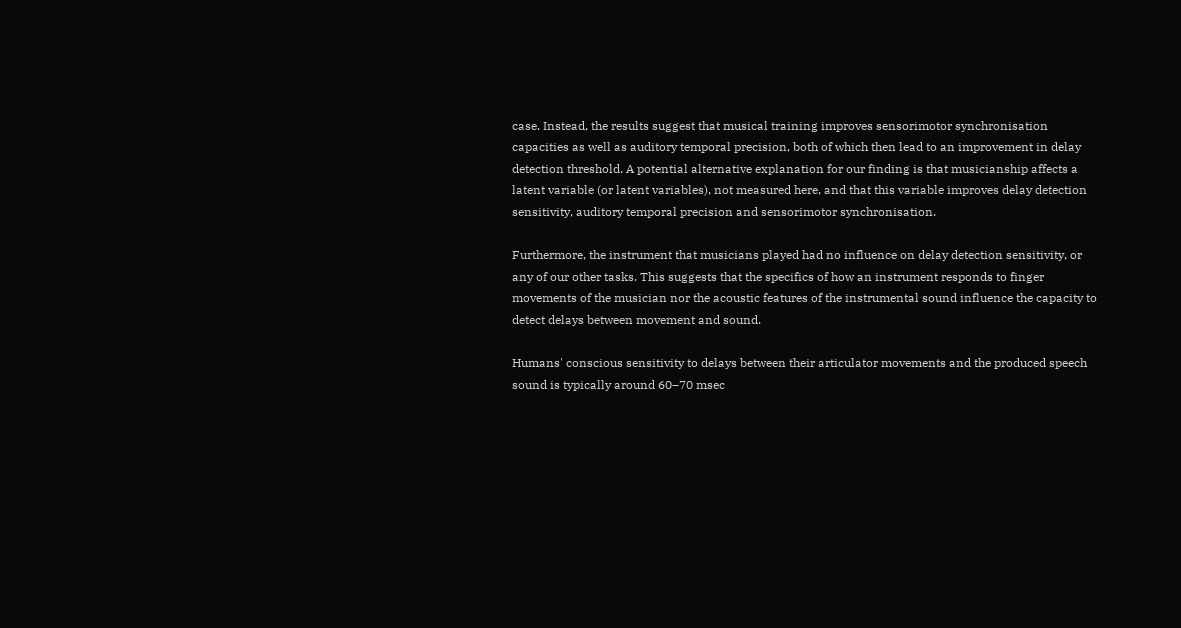case. Instead, the results suggest that musical training improves sensorimotor synchronisation capacities as well as auditory temporal precision, both of which then lead to an improvement in delay detection threshold. A potential alternative explanation for our finding is that musicianship affects a latent variable (or latent variables), not measured here, and that this variable improves delay detection sensitivity, auditory temporal precision and sensorimotor synchronisation.

Furthermore, the instrument that musicians played had no influence on delay detection sensitivity, or any of our other tasks. This suggests that the specifics of how an instrument responds to finger movements of the musician nor the acoustic features of the instrumental sound influence the capacity to detect delays between movement and sound.

Humans' conscious sensitivity to delays between their articulator movements and the produced speech sound is typically around 60–70 msec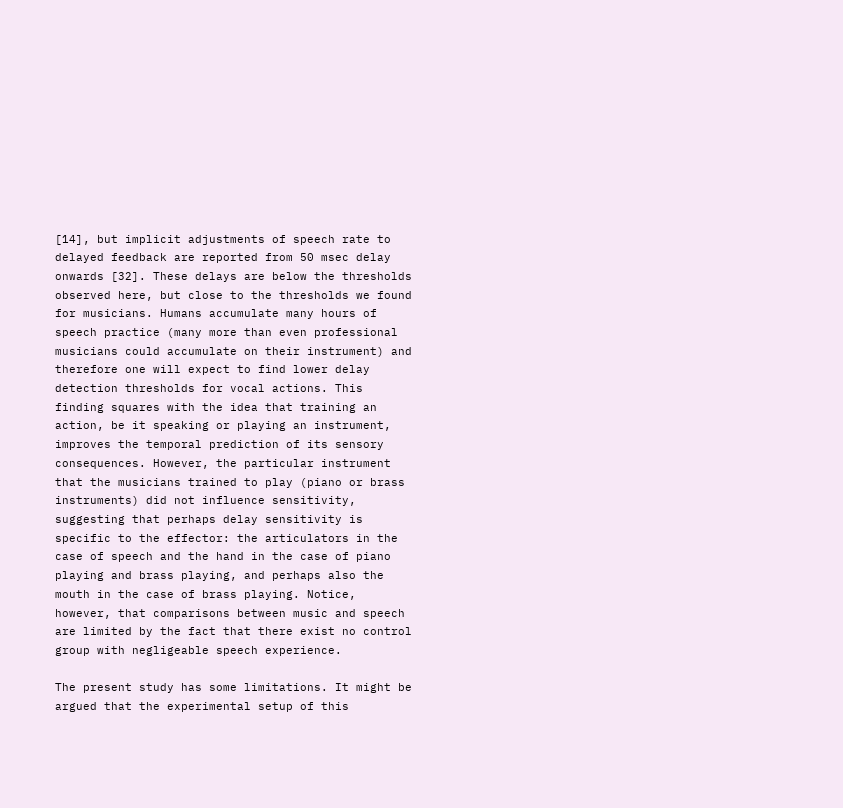[14], but implicit adjustments of speech rate to delayed feedback are reported from 50 msec delay onwards [32]. These delays are below the thresholds observed here, but close to the thresholds we found for musicians. Humans accumulate many hours of speech practice (many more than even professional musicians could accumulate on their instrument) and therefore one will expect to find lower delay detection thresholds for vocal actions. This finding squares with the idea that training an action, be it speaking or playing an instrument, improves the temporal prediction of its sensory consequences. However, the particular instrument that the musicians trained to play (piano or brass instruments) did not influence sensitivity, suggesting that perhaps delay sensitivity is specific to the effector: the articulators in the case of speech and the hand in the case of piano playing and brass playing, and perhaps also the mouth in the case of brass playing. Notice, however, that comparisons between music and speech are limited by the fact that there exist no control group with negligeable speech experience.

The present study has some limitations. It might be argued that the experimental setup of this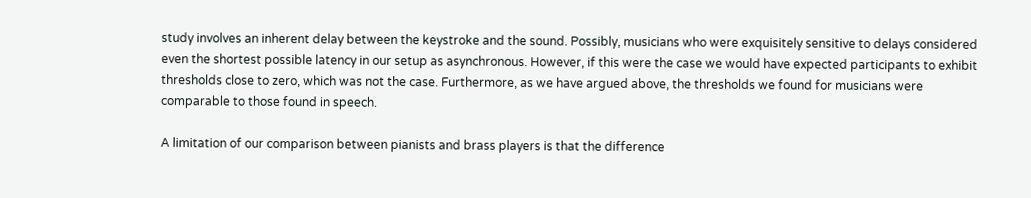study involves an inherent delay between the keystroke and the sound. Possibly, musicians who were exquisitely sensitive to delays considered even the shortest possible latency in our setup as asynchronous. However, if this were the case we would have expected participants to exhibit thresholds close to zero, which was not the case. Furthermore, as we have argued above, the thresholds we found for musicians were comparable to those found in speech.

A limitation of our comparison between pianists and brass players is that the difference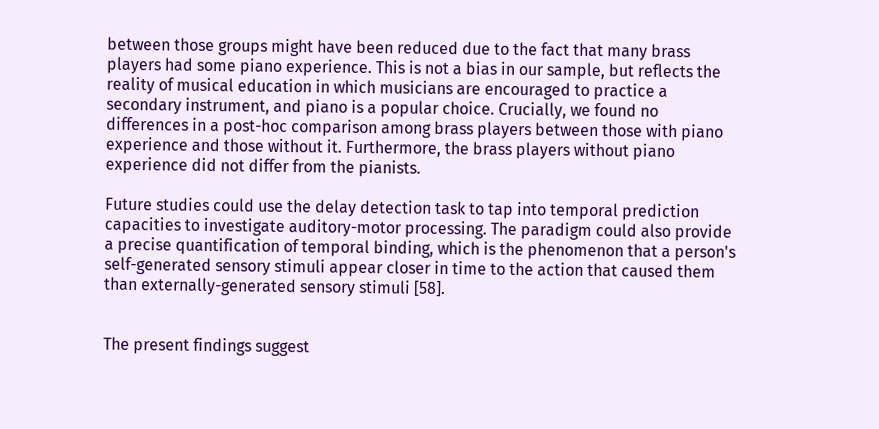between those groups might have been reduced due to the fact that many brass players had some piano experience. This is not a bias in our sample, but reflects the reality of musical education in which musicians are encouraged to practice a secondary instrument, and piano is a popular choice. Crucially, we found no differences in a post-hoc comparison among brass players between those with piano experience and those without it. Furthermore, the brass players without piano experience did not differ from the pianists.

Future studies could use the delay detection task to tap into temporal prediction capacities to investigate auditory-motor processing. The paradigm could also provide a precise quantification of temporal binding, which is the phenomenon that a person's self-generated sensory stimuli appear closer in time to the action that caused them than externally-generated sensory stimuli [58].


The present findings suggest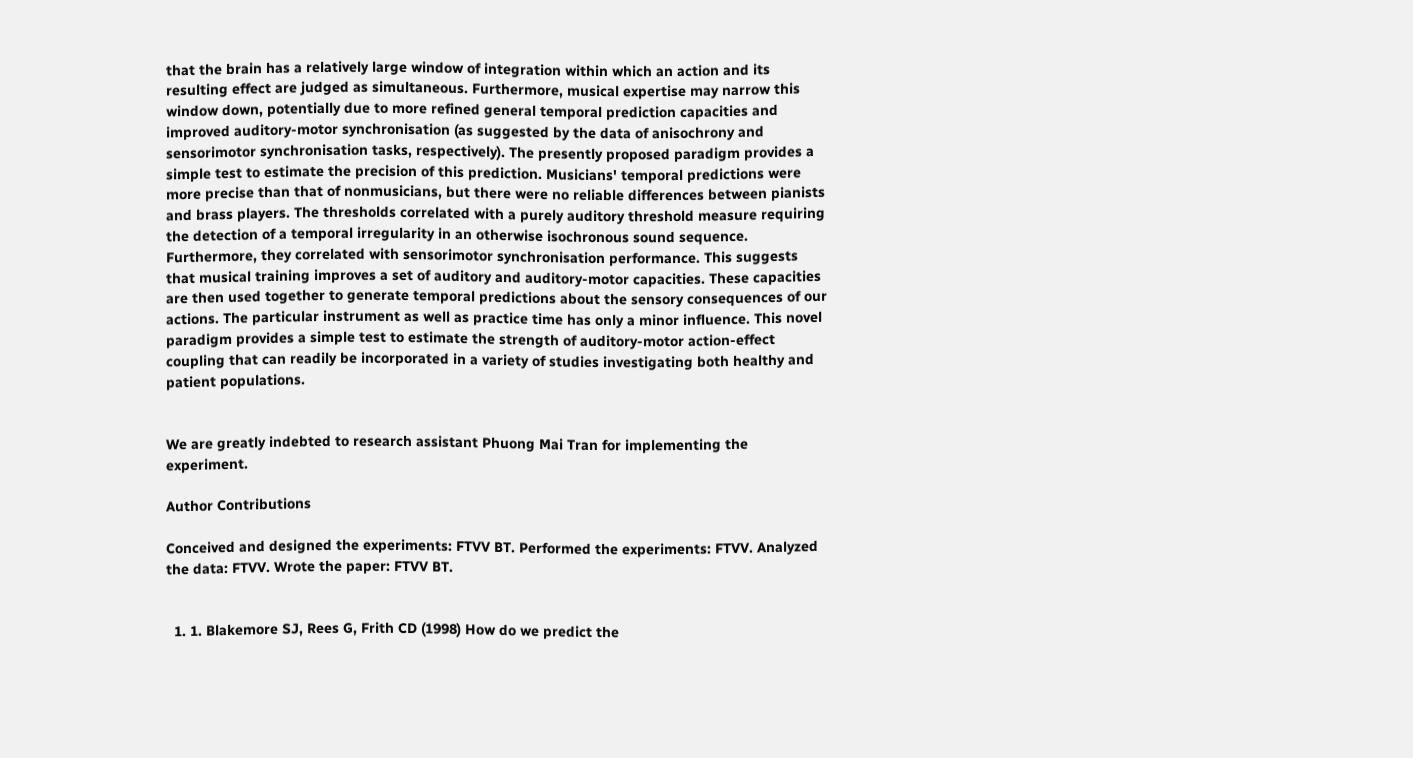that the brain has a relatively large window of integration within which an action and its resulting effect are judged as simultaneous. Furthermore, musical expertise may narrow this window down, potentially due to more refined general temporal prediction capacities and improved auditory-motor synchronisation (as suggested by the data of anisochrony and sensorimotor synchronisation tasks, respectively). The presently proposed paradigm provides a simple test to estimate the precision of this prediction. Musicians' temporal predictions were more precise than that of nonmusicians, but there were no reliable differences between pianists and brass players. The thresholds correlated with a purely auditory threshold measure requiring the detection of a temporal irregularity in an otherwise isochronous sound sequence. Furthermore, they correlated with sensorimotor synchronisation performance. This suggests that musical training improves a set of auditory and auditory-motor capacities. These capacities are then used together to generate temporal predictions about the sensory consequences of our actions. The particular instrument as well as practice time has only a minor influence. This novel paradigm provides a simple test to estimate the strength of auditory-motor action-effect coupling that can readily be incorporated in a variety of studies investigating both healthy and patient populations.


We are greatly indebted to research assistant Phuong Mai Tran for implementing the experiment.

Author Contributions

Conceived and designed the experiments: FTVV BT. Performed the experiments: FTVV. Analyzed the data: FTVV. Wrote the paper: FTVV BT.


  1. 1. Blakemore SJ, Rees G, Frith CD (1998) How do we predict the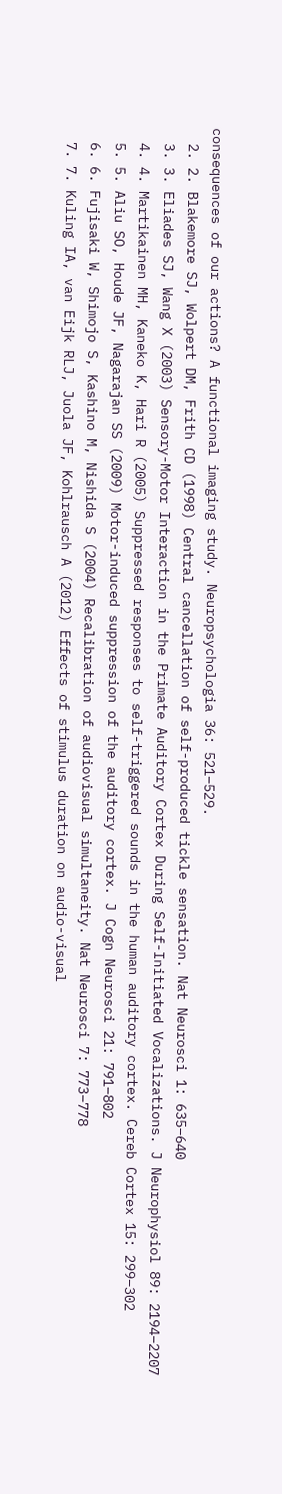consequences of our actions? A functional imaging study. Neuropsychologia 36: 521–529.
  2. 2. Blakemore SJ, Wolpert DM, Frith CD (1998) Central cancellation of self-produced tickle sensation. Nat Neurosci 1: 635–640
  3. 3. Eliades SJ, Wang X (2003) Sensory-Motor Interaction in the Primate Auditory Cortex During Self-Initiated Vocalizations. J Neurophysiol 89: 2194–2207
  4. 4. Martikainen MH, Kaneko K, Hari R (2005) Suppressed responses to self-triggered sounds in the human auditory cortex. Cereb Cortex 15: 299–302
  5. 5. Aliu SO, Houde JF, Nagarajan SS (2009) Motor-induced suppression of the auditory cortex. J Cogn Neurosci 21: 791–802
  6. 6. Fujisaki W, Shimojo S, Kashino M, Nishida S (2004) Recalibration of audiovisual simultaneity. Nat Neurosci 7: 773–778
  7. 7. Kuling IA, van Eijk RLJ, Juola JF, Kohlrausch A (2012) Effects of stimulus duration on audio-visual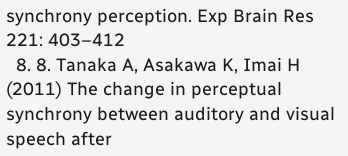synchrony perception. Exp Brain Res 221: 403–412
  8. 8. Tanaka A, Asakawa K, Imai H (2011) The change in perceptual synchrony between auditory and visual speech after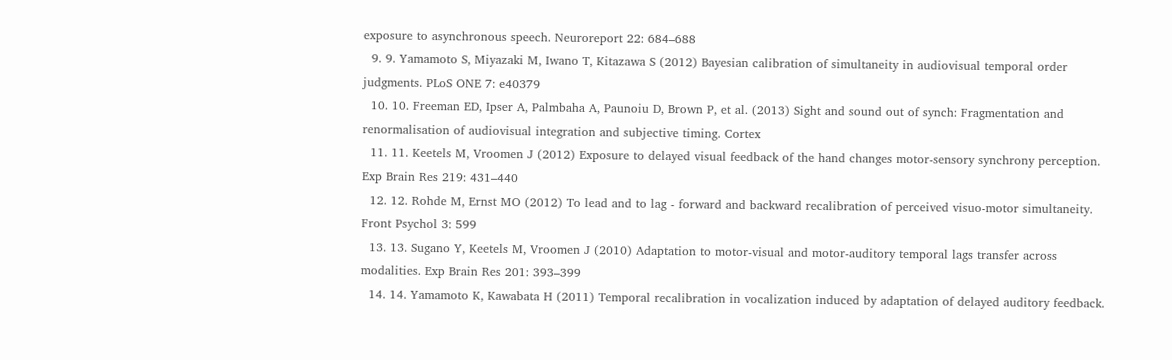exposure to asynchronous speech. Neuroreport 22: 684–688
  9. 9. Yamamoto S, Miyazaki M, Iwano T, Kitazawa S (2012) Bayesian calibration of simultaneity in audiovisual temporal order judgments. PLoS ONE 7: e40379
  10. 10. Freeman ED, Ipser A, Palmbaha A, Paunoiu D, Brown P, et al. (2013) Sight and sound out of synch: Fragmentation and renormalisation of audiovisual integration and subjective timing. Cortex
  11. 11. Keetels M, Vroomen J (2012) Exposure to delayed visual feedback of the hand changes motor-sensory synchrony perception. Exp Brain Res 219: 431–440
  12. 12. Rohde M, Ernst MO (2012) To lead and to lag - forward and backward recalibration of perceived visuo-motor simultaneity. Front Psychol 3: 599
  13. 13. Sugano Y, Keetels M, Vroomen J (2010) Adaptation to motor-visual and motor-auditory temporal lags transfer across modalities. Exp Brain Res 201: 393–399
  14. 14. Yamamoto K, Kawabata H (2011) Temporal recalibration in vocalization induced by adaptation of delayed auditory feedback.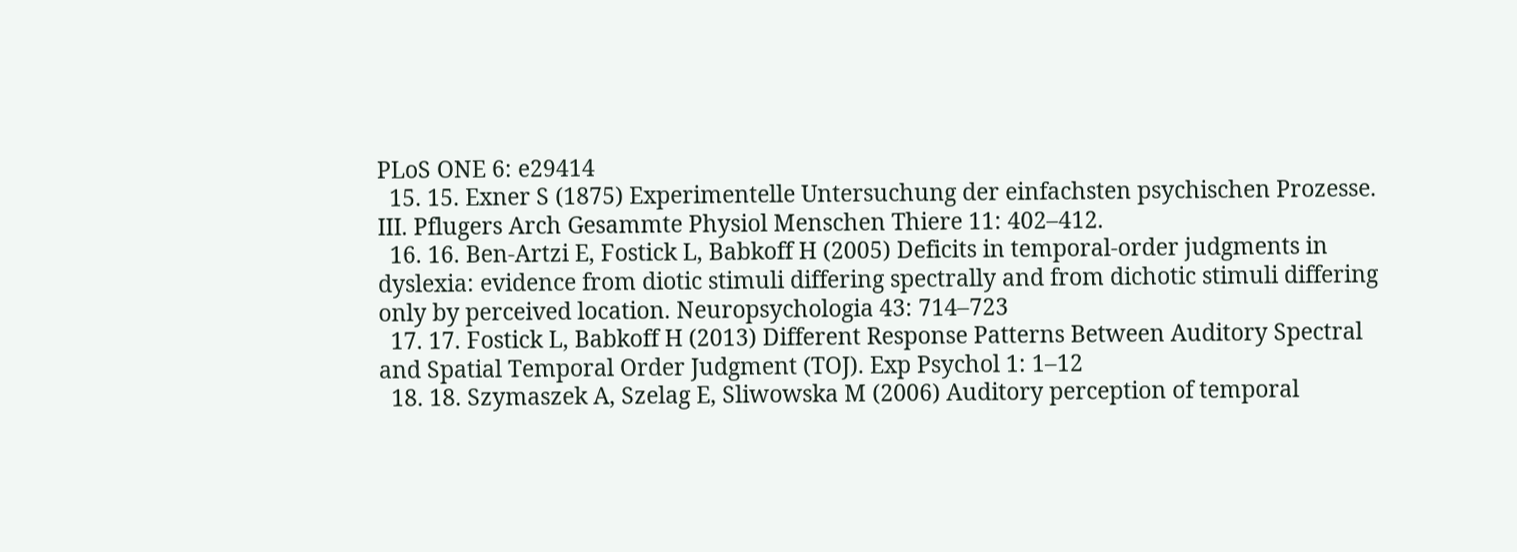PLoS ONE 6: e29414
  15. 15. Exner S (1875) Experimentelle Untersuchung der einfachsten psychischen Prozesse. III. Pflugers Arch Gesammte Physiol Menschen Thiere 11: 402–412.
  16. 16. Ben-Artzi E, Fostick L, Babkoff H (2005) Deficits in temporal-order judgments in dyslexia: evidence from diotic stimuli differing spectrally and from dichotic stimuli differing only by perceived location. Neuropsychologia 43: 714–723
  17. 17. Fostick L, Babkoff H (2013) Different Response Patterns Between Auditory Spectral and Spatial Temporal Order Judgment (TOJ). Exp Psychol 1: 1–12
  18. 18. Szymaszek A, Szelag E, Sliwowska M (2006) Auditory perception of temporal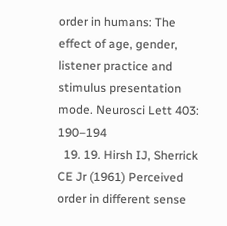order in humans: The effect of age, gender, listener practice and stimulus presentation mode. Neurosci Lett 403: 190–194
  19. 19. Hirsh IJ, Sherrick CE Jr (1961) Perceived order in different sense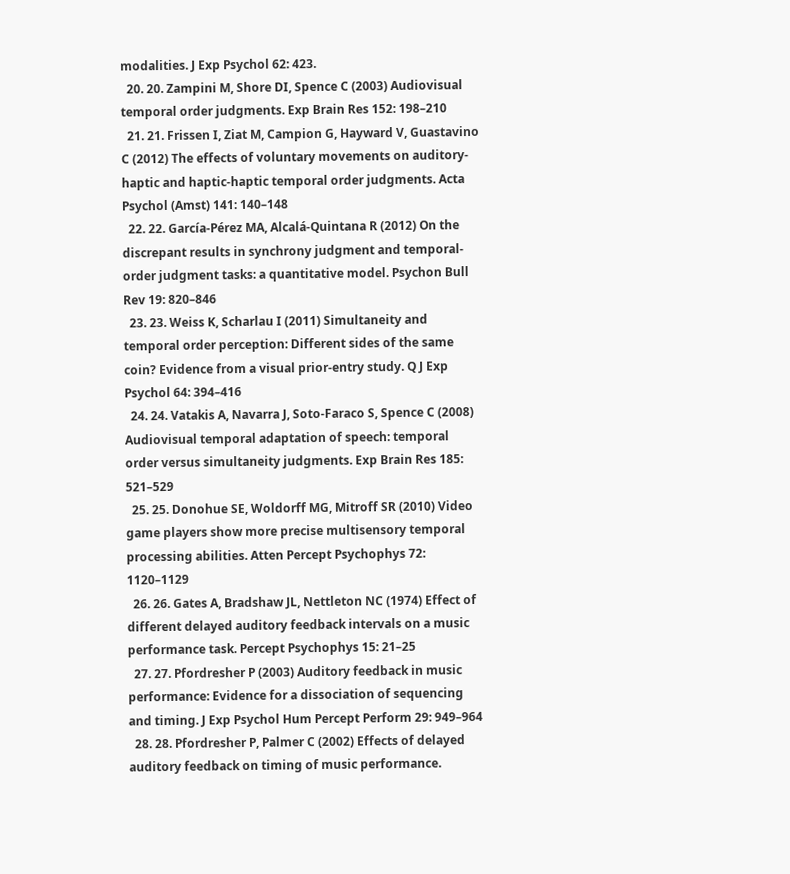modalities. J Exp Psychol 62: 423.
  20. 20. Zampini M, Shore DI, Spence C (2003) Audiovisual temporal order judgments. Exp Brain Res 152: 198–210
  21. 21. Frissen I, Ziat M, Campion G, Hayward V, Guastavino C (2012) The effects of voluntary movements on auditory-haptic and haptic-haptic temporal order judgments. Acta Psychol (Amst) 141: 140–148
  22. 22. García-Pérez MA, Alcalá-Quintana R (2012) On the discrepant results in synchrony judgment and temporal-order judgment tasks: a quantitative model. Psychon Bull Rev 19: 820–846
  23. 23. Weiss K, Scharlau I (2011) Simultaneity and temporal order perception: Different sides of the same coin? Evidence from a visual prior-entry study. Q J Exp Psychol 64: 394–416
  24. 24. Vatakis A, Navarra J, Soto-Faraco S, Spence C (2008) Audiovisual temporal adaptation of speech: temporal order versus simultaneity judgments. Exp Brain Res 185: 521–529
  25. 25. Donohue SE, Woldorff MG, Mitroff SR (2010) Video game players show more precise multisensory temporal processing abilities. Atten Percept Psychophys 72: 1120–1129
  26. 26. Gates A, Bradshaw JL, Nettleton NC (1974) Effect of different delayed auditory feedback intervals on a music performance task. Percept Psychophys 15: 21–25
  27. 27. Pfordresher P (2003) Auditory feedback in music performance: Evidence for a dissociation of sequencing and timing. J Exp Psychol Hum Percept Perform 29: 949–964
  28. 28. Pfordresher P, Palmer C (2002) Effects of delayed auditory feedback on timing of music performance.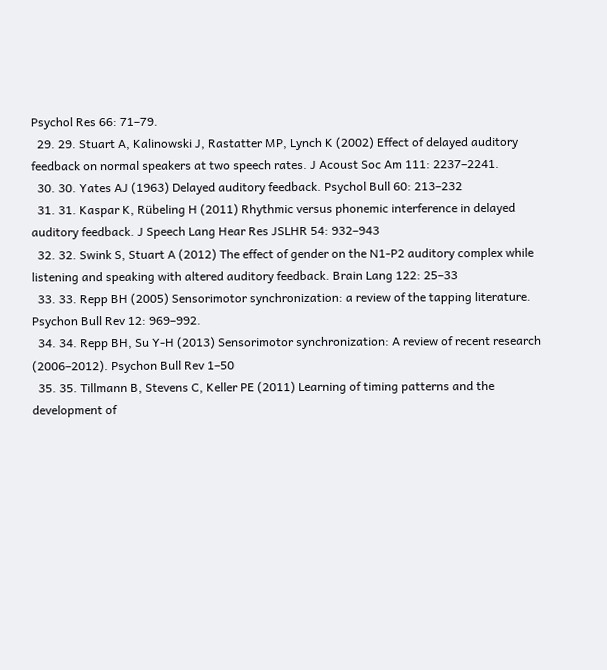Psychol Res 66: 71–79.
  29. 29. Stuart A, Kalinowski J, Rastatter MP, Lynch K (2002) Effect of delayed auditory feedback on normal speakers at two speech rates. J Acoust Soc Am 111: 2237–2241.
  30. 30. Yates AJ (1963) Delayed auditory feedback. Psychol Bull 60: 213–232
  31. 31. Kaspar K, Rübeling H (2011) Rhythmic versus phonemic interference in delayed auditory feedback. J Speech Lang Hear Res JSLHR 54: 932–943
  32. 32. Swink S, Stuart A (2012) The effect of gender on the N1-P2 auditory complex while listening and speaking with altered auditory feedback. Brain Lang 122: 25–33
  33. 33. Repp BH (2005) Sensorimotor synchronization: a review of the tapping literature. Psychon Bull Rev 12: 969–992.
  34. 34. Repp BH, Su Y-H (2013) Sensorimotor synchronization: A review of recent research (2006–2012). Psychon Bull Rev 1–50
  35. 35. Tillmann B, Stevens C, Keller PE (2011) Learning of timing patterns and the development of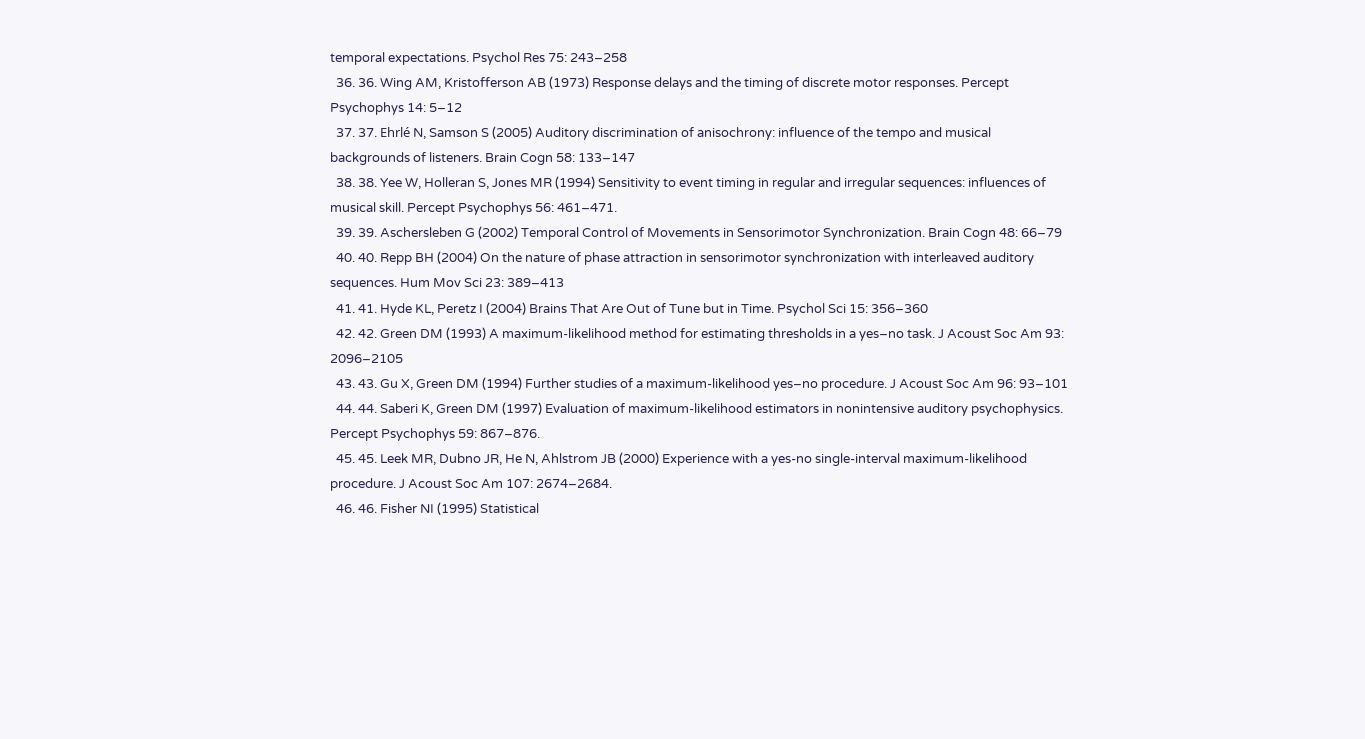temporal expectations. Psychol Res 75: 243–258
  36. 36. Wing AM, Kristofferson AB (1973) Response delays and the timing of discrete motor responses. Percept Psychophys 14: 5–12
  37. 37. Ehrlé N, Samson S (2005) Auditory discrimination of anisochrony: influence of the tempo and musical backgrounds of listeners. Brain Cogn 58: 133–147
  38. 38. Yee W, Holleran S, Jones MR (1994) Sensitivity to event timing in regular and irregular sequences: influences of musical skill. Percept Psychophys 56: 461–471.
  39. 39. Aschersleben G (2002) Temporal Control of Movements in Sensorimotor Synchronization. Brain Cogn 48: 66–79
  40. 40. Repp BH (2004) On the nature of phase attraction in sensorimotor synchronization with interleaved auditory sequences. Hum Mov Sci 23: 389–413
  41. 41. Hyde KL, Peretz I (2004) Brains That Are Out of Tune but in Time. Psychol Sci 15: 356–360
  42. 42. Green DM (1993) A maximum-likelihood method for estimating thresholds in a yes–no task. J Acoust Soc Am 93: 2096–2105
  43. 43. Gu X, Green DM (1994) Further studies of a maximum-likelihood yes–no procedure. J Acoust Soc Am 96: 93–101
  44. 44. Saberi K, Green DM (1997) Evaluation of maximum-likelihood estimators in nonintensive auditory psychophysics. Percept Psychophys 59: 867–876.
  45. 45. Leek MR, Dubno JR, He N, Ahlstrom JB (2000) Experience with a yes-no single-interval maximum-likelihood procedure. J Acoust Soc Am 107: 2674–2684.
  46. 46. Fisher NI (1995) Statistical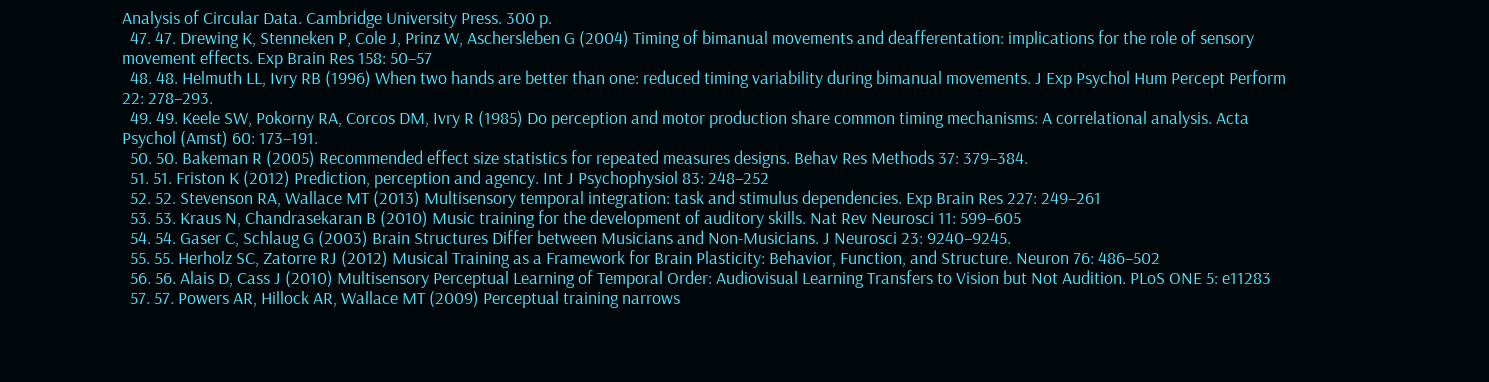Analysis of Circular Data. Cambridge University Press. 300 p.
  47. 47. Drewing K, Stenneken P, Cole J, Prinz W, Aschersleben G (2004) Timing of bimanual movements and deafferentation: implications for the role of sensory movement effects. Exp Brain Res 158: 50–57
  48. 48. Helmuth LL, Ivry RB (1996) When two hands are better than one: reduced timing variability during bimanual movements. J Exp Psychol Hum Percept Perform 22: 278–293.
  49. 49. Keele SW, Pokorny RA, Corcos DM, Ivry R (1985) Do perception and motor production share common timing mechanisms: A correlational analysis. Acta Psychol (Amst) 60: 173–191.
  50. 50. Bakeman R (2005) Recommended effect size statistics for repeated measures designs. Behav Res Methods 37: 379–384.
  51. 51. Friston K (2012) Prediction, perception and agency. Int J Psychophysiol 83: 248–252
  52. 52. Stevenson RA, Wallace MT (2013) Multisensory temporal integration: task and stimulus dependencies. Exp Brain Res 227: 249–261
  53. 53. Kraus N, Chandrasekaran B (2010) Music training for the development of auditory skills. Nat Rev Neurosci 11: 599–605
  54. 54. Gaser C, Schlaug G (2003) Brain Structures Differ between Musicians and Non-Musicians. J Neurosci 23: 9240–9245.
  55. 55. Herholz SC, Zatorre RJ (2012) Musical Training as a Framework for Brain Plasticity: Behavior, Function, and Structure. Neuron 76: 486–502
  56. 56. Alais D, Cass J (2010) Multisensory Perceptual Learning of Temporal Order: Audiovisual Learning Transfers to Vision but Not Audition. PLoS ONE 5: e11283
  57. 57. Powers AR, Hillock AR, Wallace MT (2009) Perceptual training narrows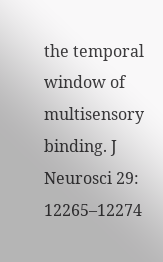the temporal window of multisensory binding. J Neurosci 29: 12265–12274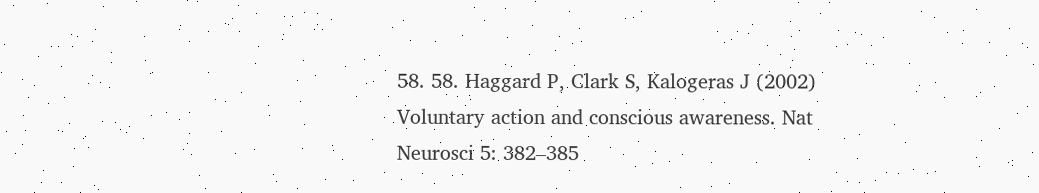58. 58. Haggard P, Clark S, Kalogeras J (2002) Voluntary action and conscious awareness. Nat Neurosci 5: 382–385